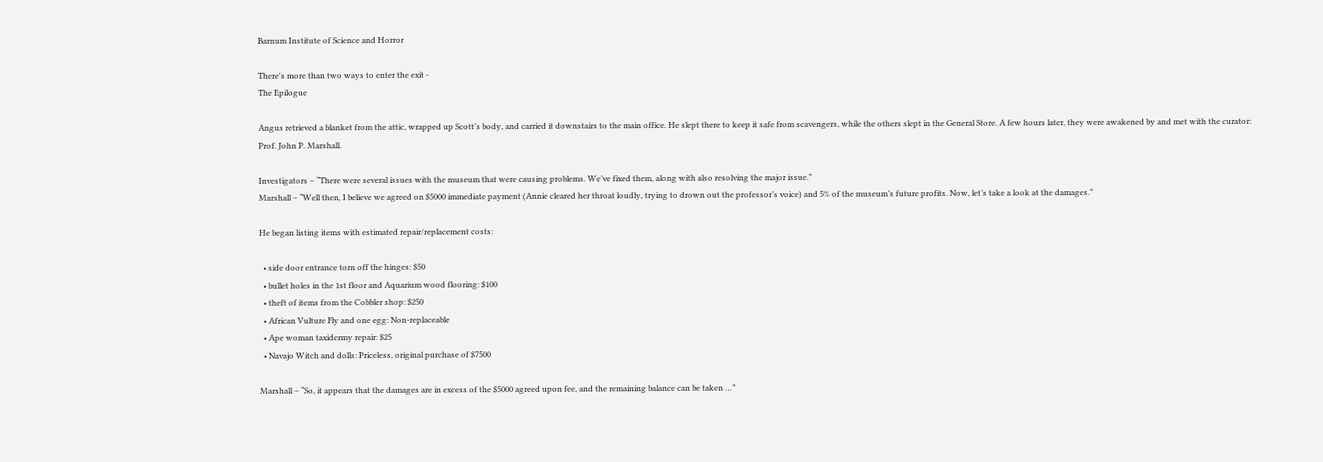Barnum Institute of Science and Horror

There's more than two ways to enter the exit -
The Epilogue

Angus retrieved a blanket from the attic, wrapped up Scott’s body, and carried it downstairs to the main office. He slept there to keep it safe from scavengers, while the others slept in the General Store. A few hours later, they were awakened by and met with the curator: Prof. John P. Marshall.

Investigators – “There were several issues with the museum that were causing problems. We’ve fixed them, along with also resolving the major issue.”
Marshall – “Well then, I believe we agreed on $5000 immediate payment (Annie cleared her throat loudly, trying to drown out the professor’s voice) and 5% of the museum’s future profits. Now, let’s take a look at the damages.”

He began listing items with estimated repair/replacement costs:

  • side door entrance torn off the hinges: $50
  • bullet holes in the 1st floor and Aquarium wood flooring: $100
  • theft of items from the Cobbler shop: $250
  • African Vulture Fly and one egg: Non-replaceable
  • Ape woman taxidermy repair: $25
  • Navajo Witch and dolls: Priceless, original purchase of $7500

Marshall – “So, it appears that the damages are in excess of the $5000 agreed upon fee, and the remaining balance can be taken …”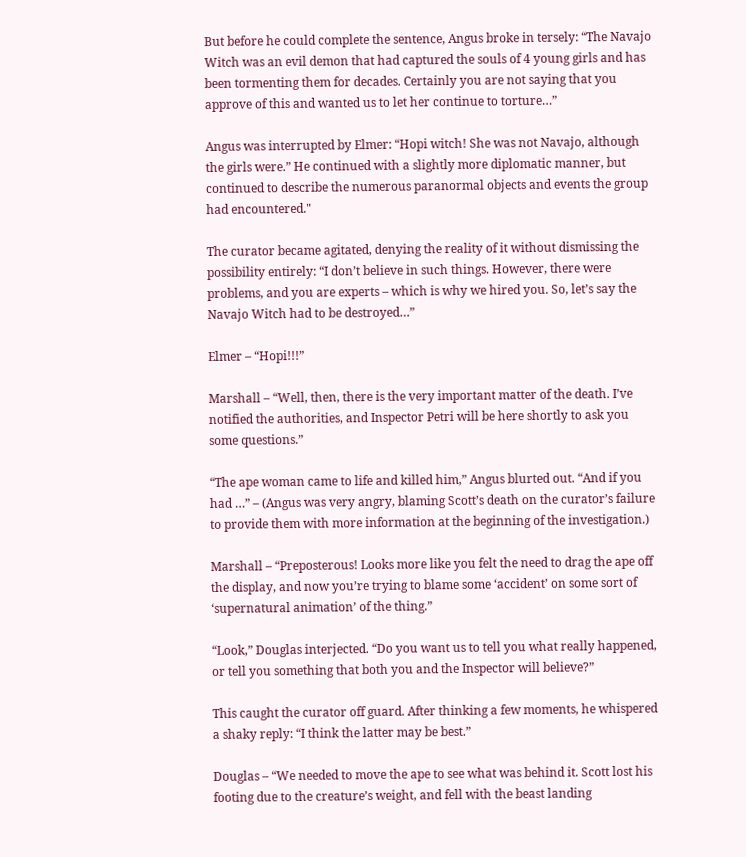But before he could complete the sentence, Angus broke in tersely: “The Navajo Witch was an evil demon that had captured the souls of 4 young girls and has been tormenting them for decades. Certainly you are not saying that you approve of this and wanted us to let her continue to torture…”

Angus was interrupted by Elmer: “Hopi witch! She was not Navajo, although the girls were.” He continued with a slightly more diplomatic manner, but continued to describe the numerous paranormal objects and events the group had encountered."

The curator became agitated, denying the reality of it without dismissing the possibility entirely: “I don’t believe in such things. However, there were problems, and you are experts – which is why we hired you. So, let’s say the Navajo Witch had to be destroyed…”

Elmer – “Hopi!!!”

Marshall – “Well, then, there is the very important matter of the death. I’ve notified the authorities, and Inspector Petri will be here shortly to ask you some questions.”

“The ape woman came to life and killed him,” Angus blurted out. “And if you had …” – (Angus was very angry, blaming Scott’s death on the curator’s failure to provide them with more information at the beginning of the investigation.)

Marshall – “Preposterous! Looks more like you felt the need to drag the ape off the display, and now you’re trying to blame some ‘accident’ on some sort of ‘supernatural animation’ of the thing.”

“Look,” Douglas interjected. “Do you want us to tell you what really happened, or tell you something that both you and the Inspector will believe?”

This caught the curator off guard. After thinking a few moments, he whispered a shaky reply: “I think the latter may be best.”

Douglas – “We needed to move the ape to see what was behind it. Scott lost his footing due to the creature’s weight, and fell with the beast landing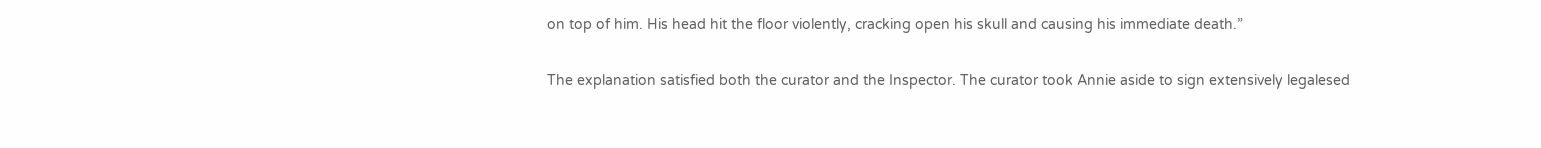on top of him. His head hit the floor violently, cracking open his skull and causing his immediate death.”

The explanation satisfied both the curator and the Inspector. The curator took Annie aside to sign extensively legalesed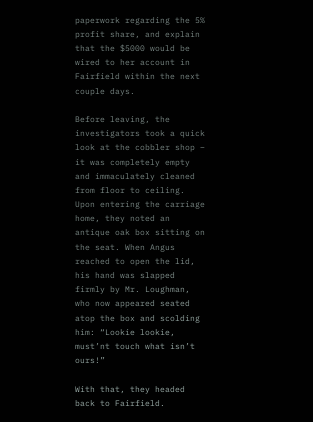paperwork regarding the 5% profit share, and explain that the $5000 would be wired to her account in Fairfield within the next couple days.

Before leaving, the investigators took a quick look at the cobbler shop – it was completely empty and immaculately cleaned from floor to ceiling. Upon entering the carriage home, they noted an antique oak box sitting on the seat. When Angus reached to open the lid, his hand was slapped firmly by Mr. Loughman, who now appeared seated atop the box and scolding him: “Lookie lookie, must’nt touch what isn’t ours!”

With that, they headed back to Fairfield.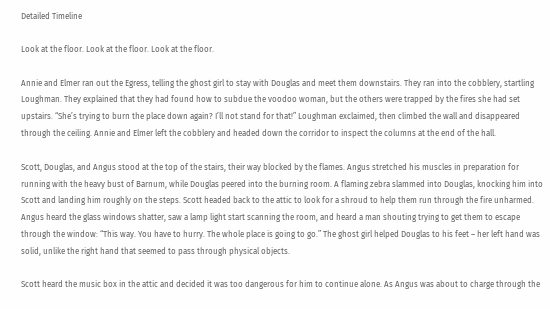Detailed Timeline

Look at the floor. Look at the floor. Look at the floor.

Annie and Elmer ran out the Egress, telling the ghost girl to stay with Douglas and meet them downstairs. They ran into the cobblery, startling Loughman. They explained that they had found how to subdue the voodoo woman, but the others were trapped by the fires she had set upstairs. “She’s trying to burn the place down again? I’ll not stand for that!” Loughman exclaimed, then climbed the wall and disappeared through the ceiling. Annie and Elmer left the cobblery and headed down the corridor to inspect the columns at the end of the hall.

Scott, Douglas, and Angus stood at the top of the stairs, their way blocked by the flames. Angus stretched his muscles in preparation for running with the heavy bust of Barnum, while Douglas peered into the burning room. A flaming zebra slammed into Douglas, knocking him into Scott and landing him roughly on the steps. Scott headed back to the attic to look for a shroud to help them run through the fire unharmed. Angus heard the glass windows shatter, saw a lamp light start scanning the room, and heard a man shouting trying to get them to escape through the window: “This way. You have to hurry. The whole place is going to go.” The ghost girl helped Douglas to his feet – her left hand was solid, unlike the right hand that seemed to pass through physical objects.

Scott heard the music box in the attic and decided it was too dangerous for him to continue alone. As Angus was about to charge through the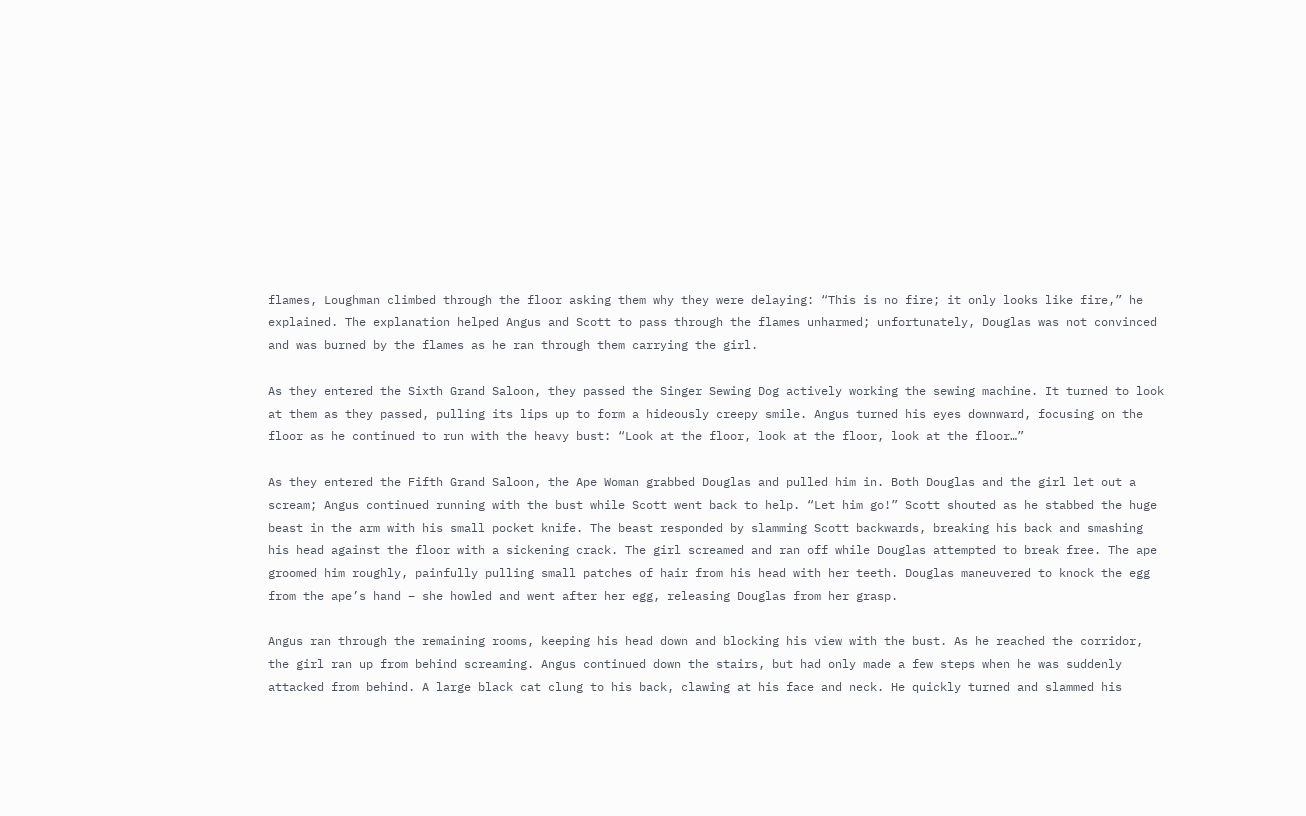flames, Loughman climbed through the floor asking them why they were delaying: “This is no fire; it only looks like fire,” he explained. The explanation helped Angus and Scott to pass through the flames unharmed; unfortunately, Douglas was not convinced and was burned by the flames as he ran through them carrying the girl.

As they entered the Sixth Grand Saloon, they passed the Singer Sewing Dog actively working the sewing machine. It turned to look at them as they passed, pulling its lips up to form a hideously creepy smile. Angus turned his eyes downward, focusing on the floor as he continued to run with the heavy bust: “Look at the floor, look at the floor, look at the floor…”

As they entered the Fifth Grand Saloon, the Ape Woman grabbed Douglas and pulled him in. Both Douglas and the girl let out a scream; Angus continued running with the bust while Scott went back to help. “Let him go!” Scott shouted as he stabbed the huge beast in the arm with his small pocket knife. The beast responded by slamming Scott backwards, breaking his back and smashing his head against the floor with a sickening crack. The girl screamed and ran off while Douglas attempted to break free. The ape groomed him roughly, painfully pulling small patches of hair from his head with her teeth. Douglas maneuvered to knock the egg from the ape’s hand – she howled and went after her egg, releasing Douglas from her grasp.

Angus ran through the remaining rooms, keeping his head down and blocking his view with the bust. As he reached the corridor, the girl ran up from behind screaming. Angus continued down the stairs, but had only made a few steps when he was suddenly attacked from behind. A large black cat clung to his back, clawing at his face and neck. He quickly turned and slammed his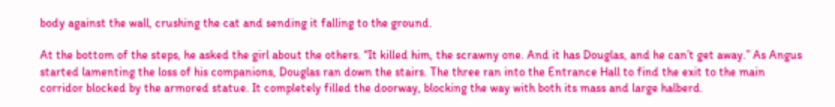body against the wall, crushing the cat and sending it falling to the ground.

At the bottom of the steps, he asked the girl about the others. “It killed him, the scrawny one. And it has Douglas, and he can’t get away.” As Angus started lamenting the loss of his companions, Douglas ran down the stairs. The three ran into the Entrance Hall to find the exit to the main corridor blocked by the armored statue. It completely filled the doorway, blocking the way with both its mass and large halberd.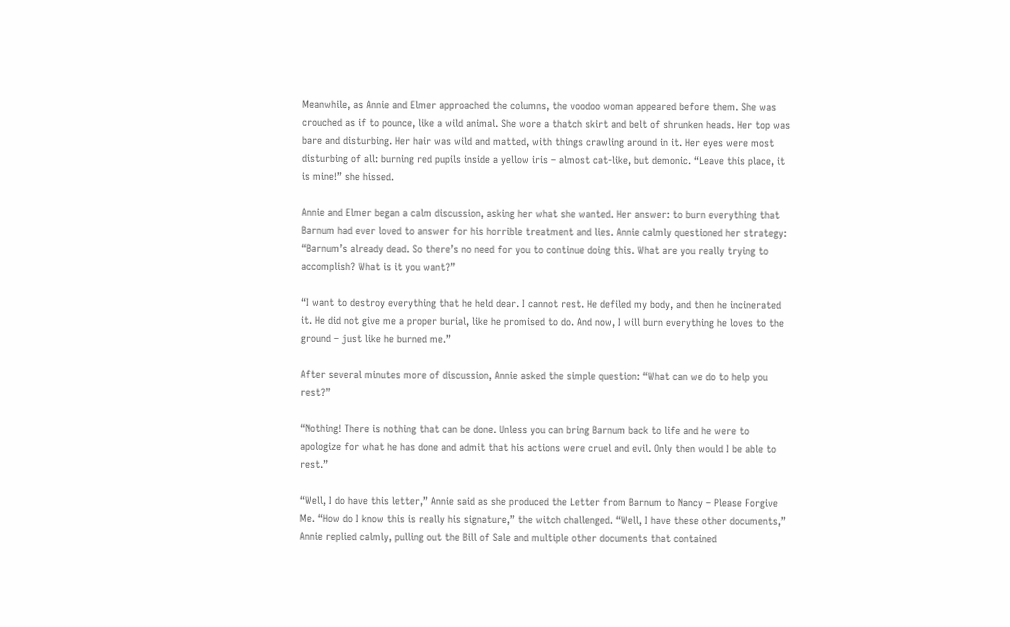Meanwhile, as Annie and Elmer approached the columns, the voodoo woman appeared before them. She was crouched as if to pounce, like a wild animal. She wore a thatch skirt and belt of shrunken heads. Her top was bare and disturbing. Her hair was wild and matted, with things crawling around in it. Her eyes were most disturbing of all: burning red pupils inside a yellow iris – almost cat-like, but demonic. “Leave this place, it is mine!” she hissed.

Annie and Elmer began a calm discussion, asking her what she wanted. Her answer: to burn everything that Barnum had ever loved to answer for his horrible treatment and lies. Annie calmly questioned her strategy: “Barnum’s already dead. So there’s no need for you to continue doing this. What are you really trying to accomplish? What is it you want?”

“I want to destroy everything that he held dear. I cannot rest. He defiled my body, and then he incinerated it. He did not give me a proper burial, like he promised to do. And now, I will burn everything he loves to the ground – just like he burned me.”

After several minutes more of discussion, Annie asked the simple question: “What can we do to help you rest?”

“Nothing! There is nothing that can be done. Unless you can bring Barnum back to life and he were to apologize for what he has done and admit that his actions were cruel and evil. Only then would I be able to rest.”

“Well, I do have this letter,” Annie said as she produced the Letter from Barnum to Nancy – Please Forgive Me. “How do I know this is really his signature,” the witch challenged. “Well, I have these other documents,” Annie replied calmly, pulling out the Bill of Sale and multiple other documents that contained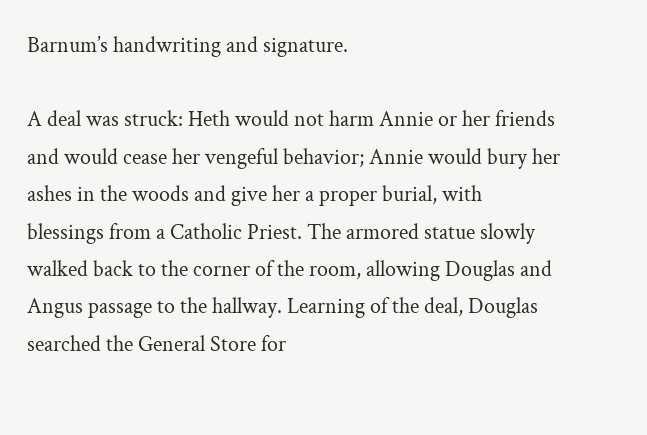Barnum’s handwriting and signature.

A deal was struck: Heth would not harm Annie or her friends and would cease her vengeful behavior; Annie would bury her ashes in the woods and give her a proper burial, with blessings from a Catholic Priest. The armored statue slowly walked back to the corner of the room, allowing Douglas and Angus passage to the hallway. Learning of the deal, Douglas searched the General Store for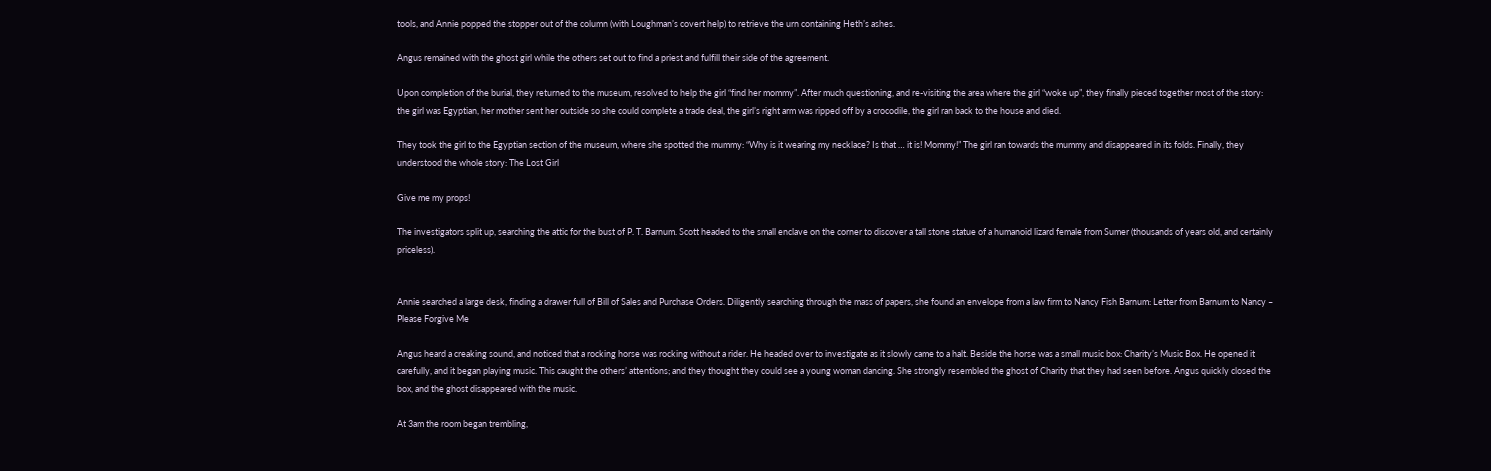tools, and Annie popped the stopper out of the column (with Loughman’s covert help) to retrieve the urn containing Heth’s ashes.

Angus remained with the ghost girl while the others set out to find a priest and fulfill their side of the agreement.

Upon completion of the burial, they returned to the museum, resolved to help the girl “find her mommy”. After much questioning, and re-visiting the area where the girl “woke up”, they finally pieced together most of the story: the girl was Egyptian, her mother sent her outside so she could complete a trade deal, the girl’s right arm was ripped off by a crocodile, the girl ran back to the house and died.

They took the girl to the Egyptian section of the museum, where she spotted the mummy: “Why is it wearing my necklace? Is that … it is! Mommy!” The girl ran towards the mummy and disappeared in its folds. Finally, they understood the whole story: The Lost Girl

Give me my props!

The investigators split up, searching the attic for the bust of P. T. Barnum. Scott headed to the small enclave on the corner to discover a tall stone statue of a humanoid lizard female from Sumer (thousands of years old, and certainly priceless).


Annie searched a large desk, finding a drawer full of Bill of Sales and Purchase Orders. Diligently searching through the mass of papers, she found an envelope from a law firm to Nancy Fish Barnum: Letter from Barnum to Nancy – Please Forgive Me

Angus heard a creaking sound, and noticed that a rocking horse was rocking without a rider. He headed over to investigate as it slowly came to a halt. Beside the horse was a small music box: Charity’s Music Box. He opened it carefully, and it began playing music. This caught the others’ attentions; and they thought they could see a young woman dancing. She strongly resembled the ghost of Charity that they had seen before. Angus quickly closed the box, and the ghost disappeared with the music.

At 3am the room began trembling,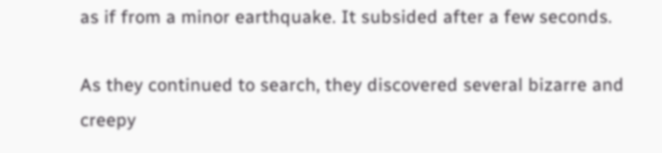as if from a minor earthquake. It subsided after a few seconds.

As they continued to search, they discovered several bizarre and creepy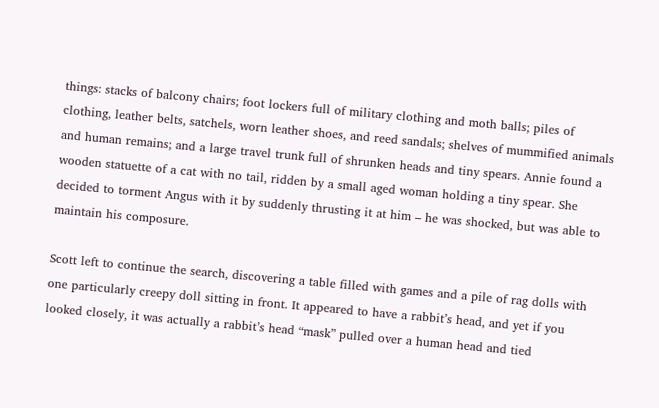things: stacks of balcony chairs; foot lockers full of military clothing and moth balls; piles of clothing, leather belts, satchels, worn leather shoes, and reed sandals; shelves of mummified animals and human remains; and a large travel trunk full of shrunken heads and tiny spears. Annie found a wooden statuette of a cat with no tail, ridden by a small aged woman holding a tiny spear. She decided to torment Angus with it by suddenly thrusting it at him – he was shocked, but was able to maintain his composure.

Scott left to continue the search, discovering a table filled with games and a pile of rag dolls with one particularly creepy doll sitting in front. It appeared to have a rabbit’s head, and yet if you looked closely, it was actually a rabbit’s head “mask” pulled over a human head and tied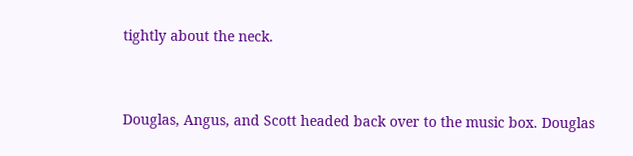tightly about the neck.


Douglas, Angus, and Scott headed back over to the music box. Douglas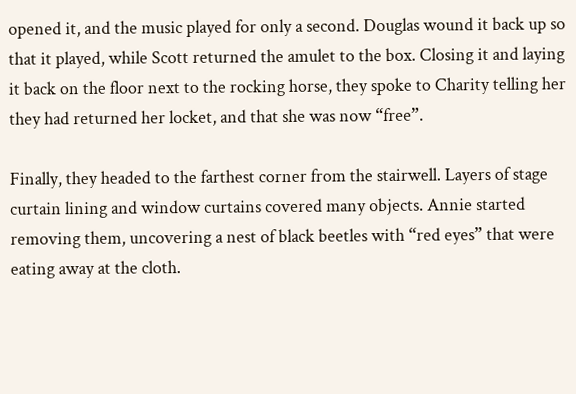opened it, and the music played for only a second. Douglas wound it back up so that it played, while Scott returned the amulet to the box. Closing it and laying it back on the floor next to the rocking horse, they spoke to Charity telling her they had returned her locket, and that she was now “free”.

Finally, they headed to the farthest corner from the stairwell. Layers of stage curtain lining and window curtains covered many objects. Annie started removing them, uncovering a nest of black beetles with “red eyes” that were eating away at the cloth.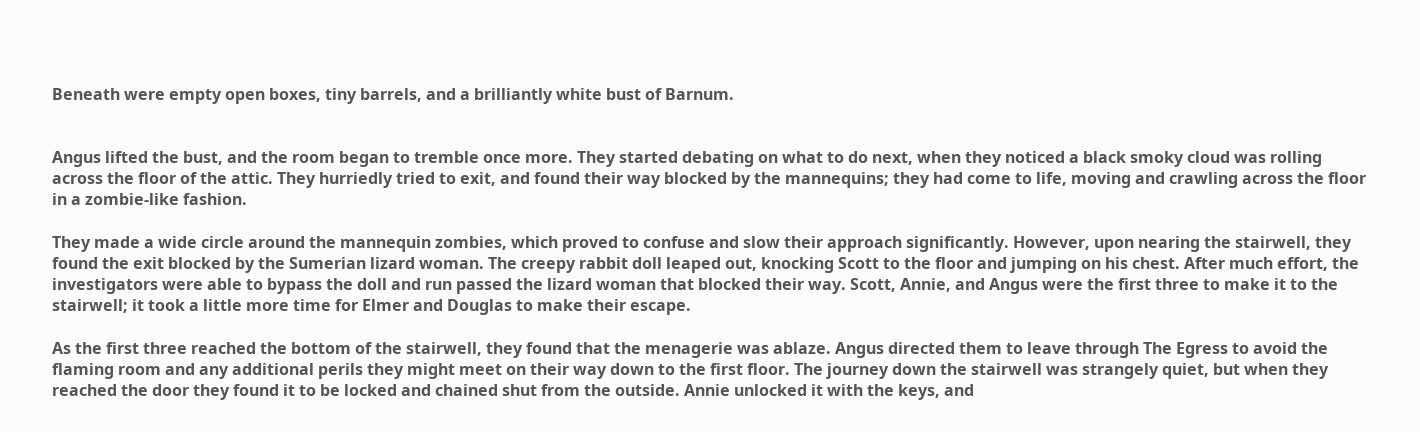Beneath were empty open boxes, tiny barrels, and a brilliantly white bust of Barnum.


Angus lifted the bust, and the room began to tremble once more. They started debating on what to do next, when they noticed a black smoky cloud was rolling across the floor of the attic. They hurriedly tried to exit, and found their way blocked by the mannequins; they had come to life, moving and crawling across the floor in a zombie-like fashion.

They made a wide circle around the mannequin zombies, which proved to confuse and slow their approach significantly. However, upon nearing the stairwell, they found the exit blocked by the Sumerian lizard woman. The creepy rabbit doll leaped out, knocking Scott to the floor and jumping on his chest. After much effort, the investigators were able to bypass the doll and run passed the lizard woman that blocked their way. Scott, Annie, and Angus were the first three to make it to the stairwell; it took a little more time for Elmer and Douglas to make their escape.

As the first three reached the bottom of the stairwell, they found that the menagerie was ablaze. Angus directed them to leave through The Egress to avoid the flaming room and any additional perils they might meet on their way down to the first floor. The journey down the stairwell was strangely quiet, but when they reached the door they found it to be locked and chained shut from the outside. Annie unlocked it with the keys, and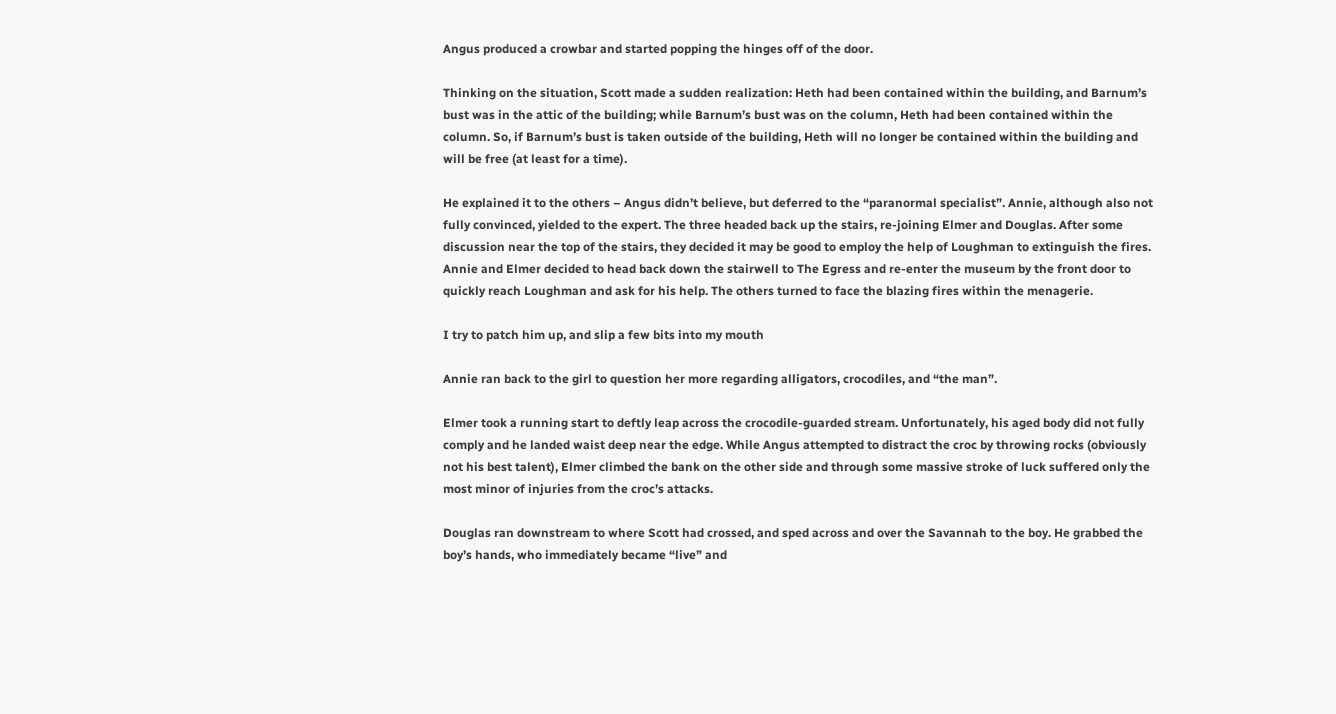Angus produced a crowbar and started popping the hinges off of the door.

Thinking on the situation, Scott made a sudden realization: Heth had been contained within the building, and Barnum’s bust was in the attic of the building; while Barnum’s bust was on the column, Heth had been contained within the column. So, if Barnum’s bust is taken outside of the building, Heth will no longer be contained within the building and will be free (at least for a time).

He explained it to the others – Angus didn’t believe, but deferred to the “paranormal specialist”. Annie, although also not fully convinced, yielded to the expert. The three headed back up the stairs, re-joining Elmer and Douglas. After some discussion near the top of the stairs, they decided it may be good to employ the help of Loughman to extinguish the fires. Annie and Elmer decided to head back down the stairwell to The Egress and re-enter the museum by the front door to quickly reach Loughman and ask for his help. The others turned to face the blazing fires within the menagerie.

I try to patch him up, and slip a few bits into my mouth

Annie ran back to the girl to question her more regarding alligators, crocodiles, and “the man”.

Elmer took a running start to deftly leap across the crocodile-guarded stream. Unfortunately, his aged body did not fully comply and he landed waist deep near the edge. While Angus attempted to distract the croc by throwing rocks (obviously not his best talent), Elmer climbed the bank on the other side and through some massive stroke of luck suffered only the most minor of injuries from the croc’s attacks.

Douglas ran downstream to where Scott had crossed, and sped across and over the Savannah to the boy. He grabbed the boy’s hands, who immediately became “live” and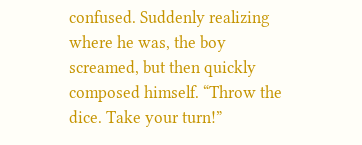confused. Suddenly realizing where he was, the boy screamed, but then quickly composed himself. “Throw the dice. Take your turn!”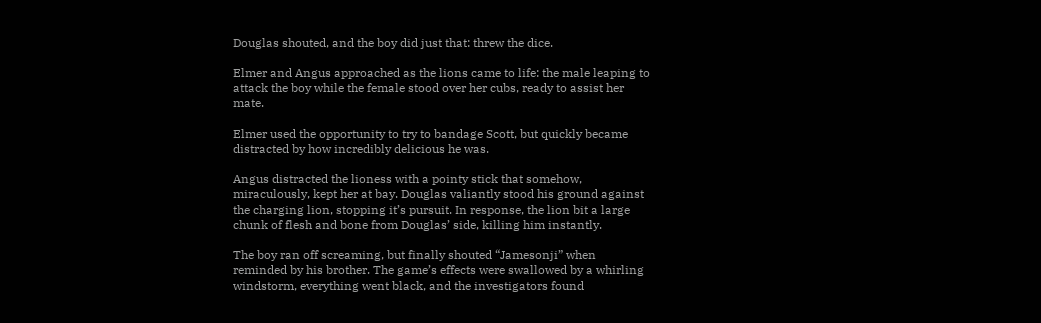Douglas shouted, and the boy did just that: threw the dice.

Elmer and Angus approached as the lions came to life: the male leaping to attack the boy while the female stood over her cubs, ready to assist her mate.

Elmer used the opportunity to try to bandage Scott, but quickly became distracted by how incredibly delicious he was.

Angus distracted the lioness with a pointy stick that somehow, miraculously, kept her at bay. Douglas valiantly stood his ground against the charging lion, stopping it’s pursuit. In response, the lion bit a large chunk of flesh and bone from Douglas’ side, killing him instantly.

The boy ran off screaming, but finally shouted “Jamesonji” when reminded by his brother. The game’s effects were swallowed by a whirling windstorm, everything went black, and the investigators found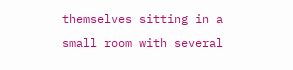themselves sitting in a small room with several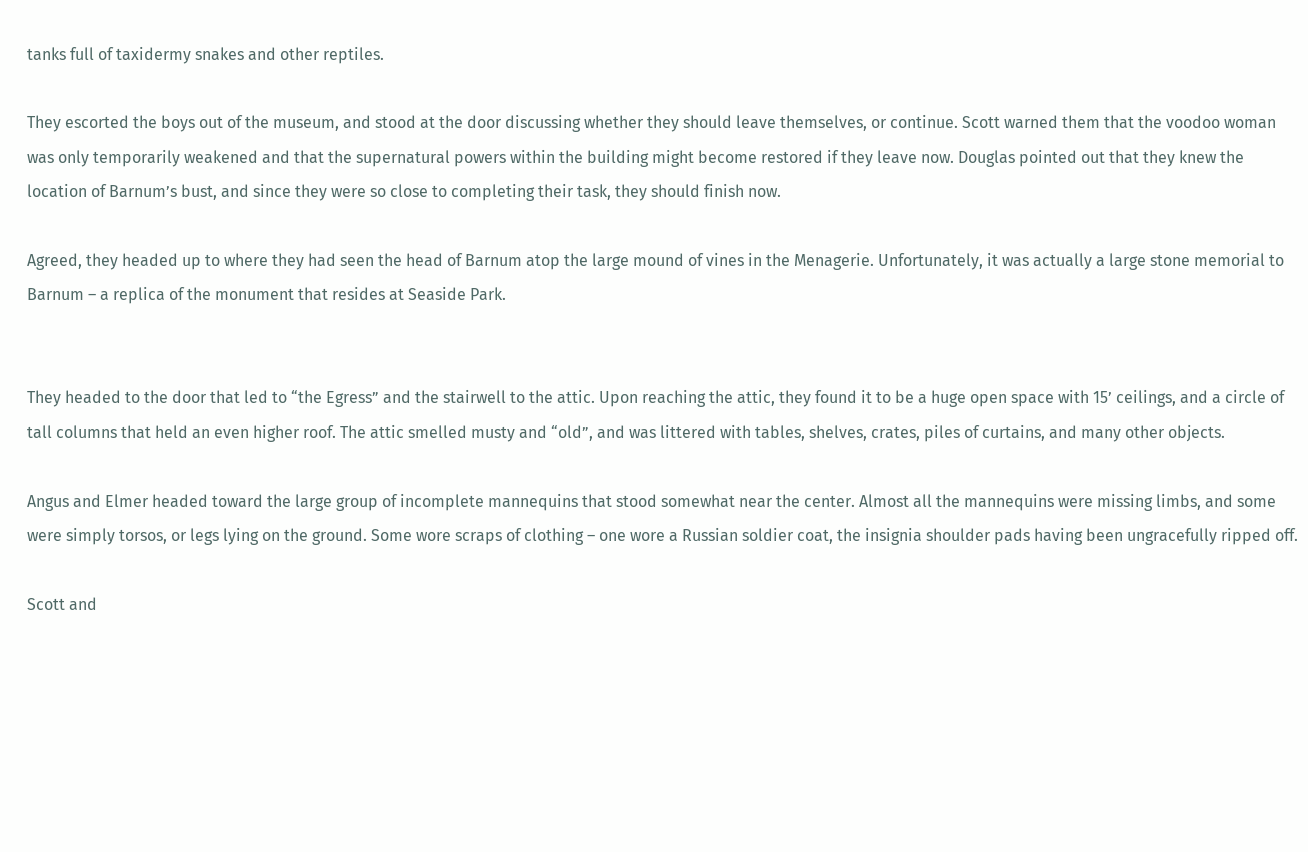tanks full of taxidermy snakes and other reptiles.

They escorted the boys out of the museum, and stood at the door discussing whether they should leave themselves, or continue. Scott warned them that the voodoo woman was only temporarily weakened and that the supernatural powers within the building might become restored if they leave now. Douglas pointed out that they knew the location of Barnum’s bust, and since they were so close to completing their task, they should finish now.

Agreed, they headed up to where they had seen the head of Barnum atop the large mound of vines in the Menagerie. Unfortunately, it was actually a large stone memorial to Barnum – a replica of the monument that resides at Seaside Park.


They headed to the door that led to “the Egress” and the stairwell to the attic. Upon reaching the attic, they found it to be a huge open space with 15’ ceilings, and a circle of tall columns that held an even higher roof. The attic smelled musty and “old”, and was littered with tables, shelves, crates, piles of curtains, and many other objects.

Angus and Elmer headed toward the large group of incomplete mannequins that stood somewhat near the center. Almost all the mannequins were missing limbs, and some were simply torsos, or legs lying on the ground. Some wore scraps of clothing – one wore a Russian soldier coat, the insignia shoulder pads having been ungracefully ripped off.

Scott and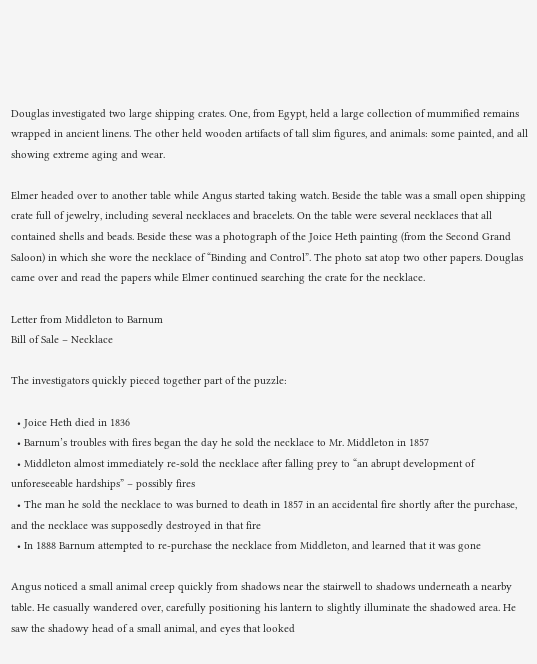Douglas investigated two large shipping crates. One, from Egypt, held a large collection of mummified remains wrapped in ancient linens. The other held wooden artifacts of tall slim figures, and animals: some painted, and all showing extreme aging and wear.

Elmer headed over to another table while Angus started taking watch. Beside the table was a small open shipping crate full of jewelry, including several necklaces and bracelets. On the table were several necklaces that all contained shells and beads. Beside these was a photograph of the Joice Heth painting (from the Second Grand Saloon) in which she wore the necklace of “Binding and Control”. The photo sat atop two other papers. Douglas came over and read the papers while Elmer continued searching the crate for the necklace.

Letter from Middleton to Barnum
Bill of Sale – Necklace

The investigators quickly pieced together part of the puzzle:

  • Joice Heth died in 1836
  • Barnum’s troubles with fires began the day he sold the necklace to Mr. Middleton in 1857
  • Middleton almost immediately re-sold the necklace after falling prey to “an abrupt development of unforeseeable hardships” – possibly fires
  • The man he sold the necklace to was burned to death in 1857 in an accidental fire shortly after the purchase, and the necklace was supposedly destroyed in that fire
  • In 1888 Barnum attempted to re-purchase the necklace from Middleton, and learned that it was gone

Angus noticed a small animal creep quickly from shadows near the stairwell to shadows underneath a nearby table. He casually wandered over, carefully positioning his lantern to slightly illuminate the shadowed area. He saw the shadowy head of a small animal, and eyes that looked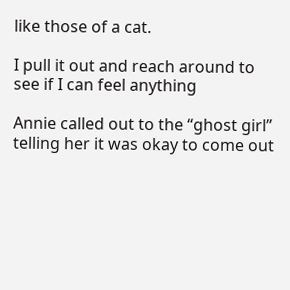like those of a cat.

I pull it out and reach around to see if I can feel anything

Annie called out to the “ghost girl” telling her it was okay to come out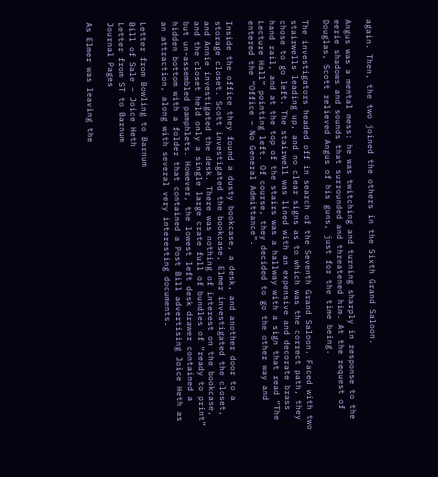again. Then, the two joined the others in the Sixth Grand Saloon.

Angus was a mental mess: he was twitching and turning sharply in response to the eerie shadows and sounds that surrounded and threatened him. At the request of Douglas, Scott relieved Angus of his guns, just for the time being.

The investigators headed off in search of the Seventh Grand Saloon. Faced with two stairwells leading up, and no clear signs as to which was the correct path, they chose to go left. The stairwell was lined with an expensive and decorate brass hand rail, and at the top of the stairs was a hallway with a sign that read “The Lecture Hall” pointing left. Of course, they decided to go the other way and entered the “Office – No General Admittance”.

Inside the office they found a dusty bookcase, a desk, and another door to a storage closet. Scott investigated the bookcase, Elmer investigated the closet, and Annie investigated the desk. There was nothing of interest on the bookcase, and the closet held only a single large crate full of bundles of “ready to print” but un-assembled pamphlets. However, the lowest left desk drawer contained a hidden bottom with a folder that contained a Post Bill advertising Joice Heth as an attraction, along with several very interesting documents.

Letter from Bowling to Barnum
Bill of Sale – Joice Heth
Letter from ST to Barnum
Journal Pages

As Elmer was leaving the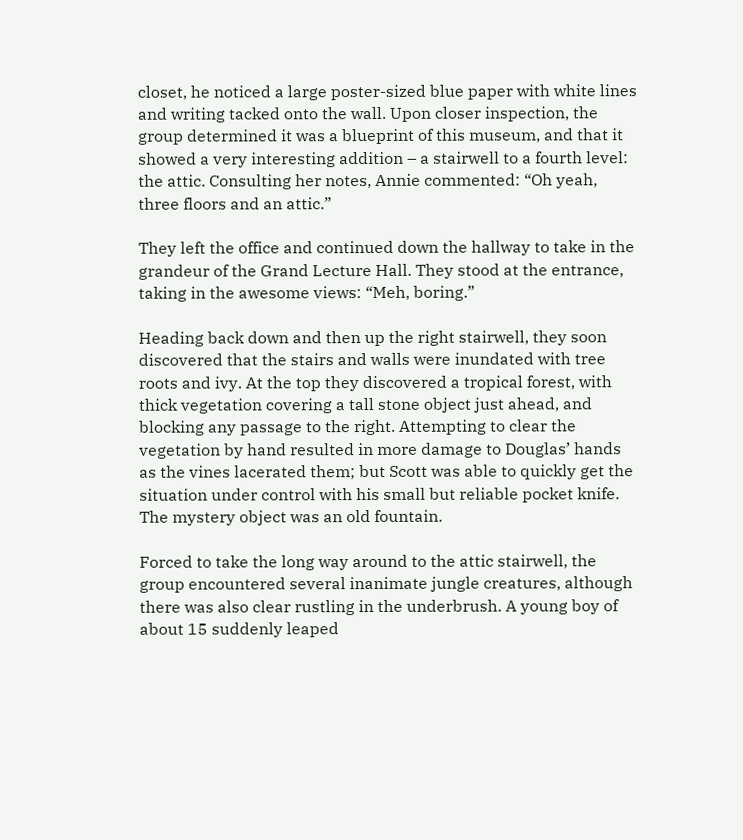closet, he noticed a large poster-sized blue paper with white lines and writing tacked onto the wall. Upon closer inspection, the group determined it was a blueprint of this museum, and that it showed a very interesting addition – a stairwell to a fourth level: the attic. Consulting her notes, Annie commented: “Oh yeah, three floors and an attic.”

They left the office and continued down the hallway to take in the grandeur of the Grand Lecture Hall. They stood at the entrance, taking in the awesome views: “Meh, boring.”

Heading back down and then up the right stairwell, they soon discovered that the stairs and walls were inundated with tree roots and ivy. At the top they discovered a tropical forest, with thick vegetation covering a tall stone object just ahead, and blocking any passage to the right. Attempting to clear the vegetation by hand resulted in more damage to Douglas’ hands as the vines lacerated them; but Scott was able to quickly get the situation under control with his small but reliable pocket knife. The mystery object was an old fountain.

Forced to take the long way around to the attic stairwell, the group encountered several inanimate jungle creatures, although there was also clear rustling in the underbrush. A young boy of about 15 suddenly leaped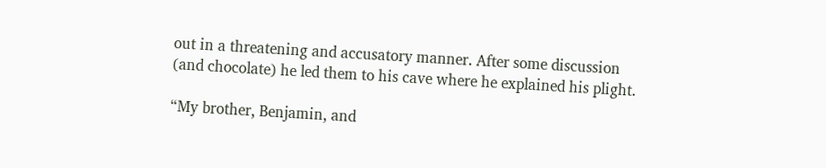out in a threatening and accusatory manner. After some discussion (and chocolate) he led them to his cave where he explained his plight.

“My brother, Benjamin, and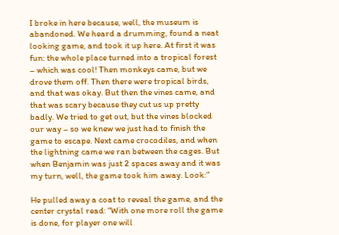I broke in here because, well, the museum is abandoned. We heard a drumming, found a neat looking game, and took it up here. At first it was fun: the whole place turned into a tropical forest – which was cool! Then monkeys came, but we drove them off. Then there were tropical birds, and that was okay. But then the vines came, and that was scary because they cut us up pretty badly. We tried to get out, but the vines blocked our way – so we knew we just had to finish the game to escape. Next came crocodiles, and when the lightning came we ran between the cages. But when Benjamin was just 2 spaces away and it was my turn, well, the game took him away. Look:”

He pulled away a coat to reveal the game, and the center crystal read: “With one more roll the game is done, for player one will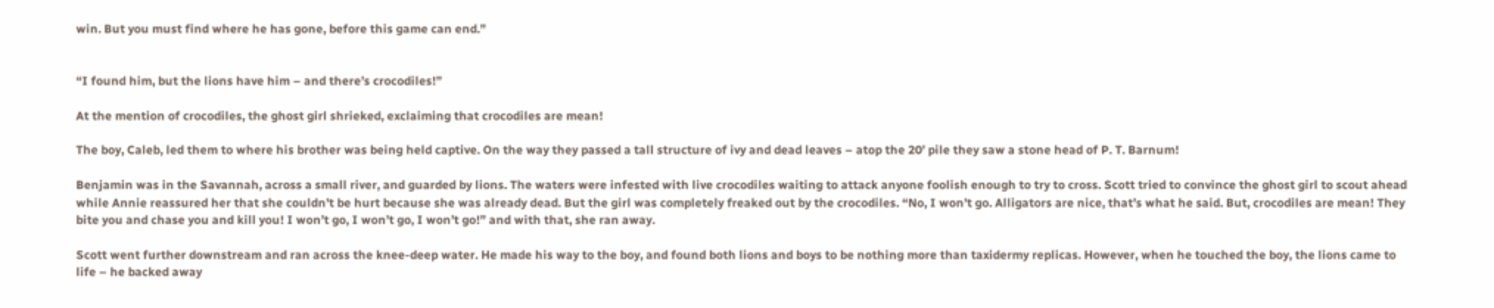win. But you must find where he has gone, before this game can end.”


“I found him, but the lions have him – and there’s crocodiles!”

At the mention of crocodiles, the ghost girl shrieked, exclaiming that crocodiles are mean!

The boy, Caleb, led them to where his brother was being held captive. On the way they passed a tall structure of ivy and dead leaves – atop the 20’ pile they saw a stone head of P. T. Barnum!

Benjamin was in the Savannah, across a small river, and guarded by lions. The waters were infested with live crocodiles waiting to attack anyone foolish enough to try to cross. Scott tried to convince the ghost girl to scout ahead while Annie reassured her that she couldn’t be hurt because she was already dead. But the girl was completely freaked out by the crocodiles. “No, I won’t go. Alligators are nice, that’s what he said. But, crocodiles are mean! They bite you and chase you and kill you! I won’t go, I won’t go, I won’t go!” and with that, she ran away.

Scott went further downstream and ran across the knee-deep water. He made his way to the boy, and found both lions and boys to be nothing more than taxidermy replicas. However, when he touched the boy, the lions came to life – he backed away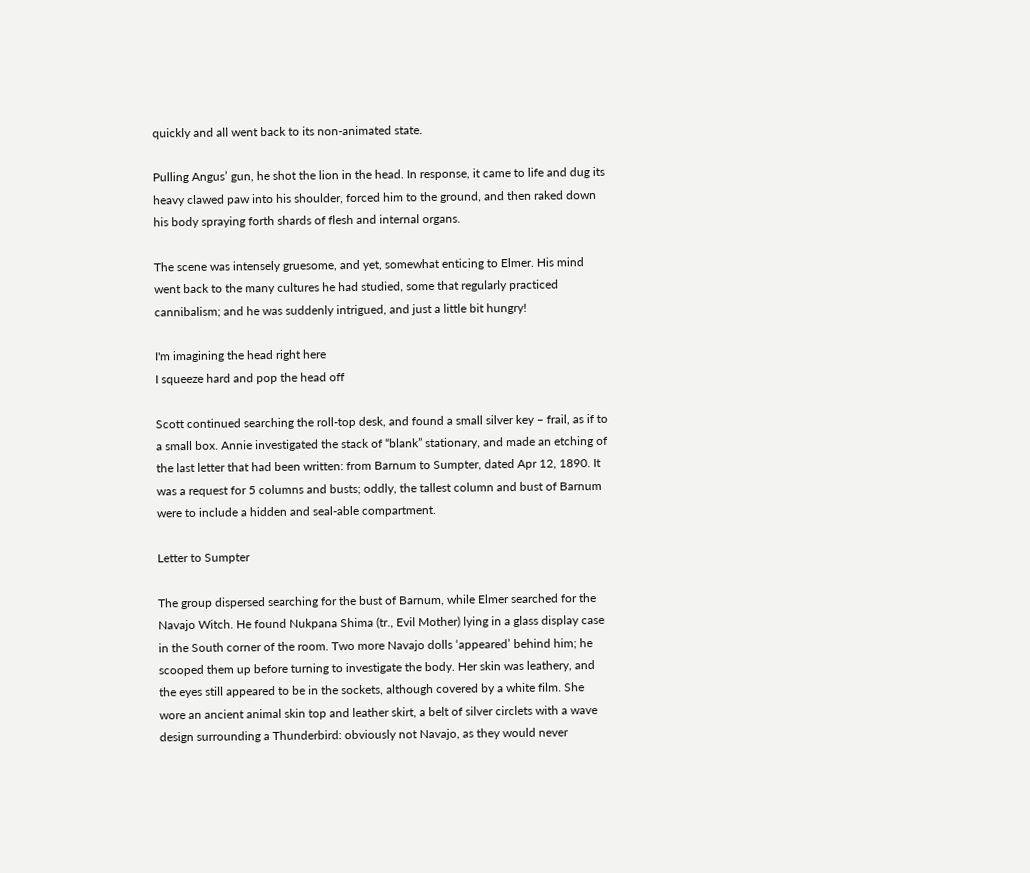quickly and all went back to its non-animated state.

Pulling Angus’ gun, he shot the lion in the head. In response, it came to life and dug its heavy clawed paw into his shoulder, forced him to the ground, and then raked down his body spraying forth shards of flesh and internal organs.

The scene was intensely gruesome, and yet, somewhat enticing to Elmer. His mind went back to the many cultures he had studied, some that regularly practiced cannibalism; and he was suddenly intrigued, and just a little bit hungry!

I'm imagining the head right here
I squeeze hard and pop the head off

Scott continued searching the roll-top desk, and found a small silver key – frail, as if to a small box. Annie investigated the stack of “blank” stationary, and made an etching of the last letter that had been written: from Barnum to Sumpter, dated Apr 12, 1890. It was a request for 5 columns and busts; oddly, the tallest column and bust of Barnum were to include a hidden and seal-able compartment.

Letter to Sumpter

The group dispersed searching for the bust of Barnum, while Elmer searched for the Navajo Witch. He found Nukpana Shima (tr., Evil Mother) lying in a glass display case in the South corner of the room. Two more Navajo dolls ‘appeared’ behind him; he scooped them up before turning to investigate the body. Her skin was leathery, and the eyes still appeared to be in the sockets, although covered by a white film. She wore an ancient animal skin top and leather skirt, a belt of silver circlets with a wave design surrounding a Thunderbird: obviously not Navajo, as they would never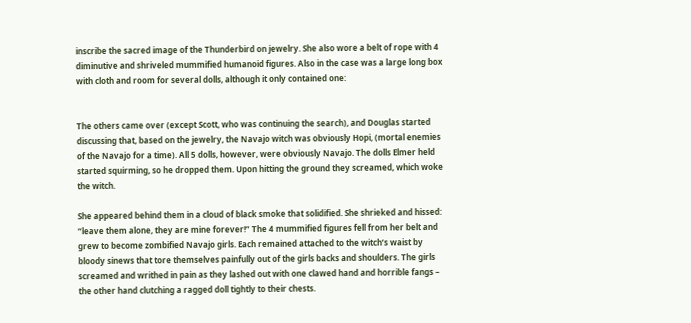inscribe the sacred image of the Thunderbird on jewelry. She also wore a belt of rope with 4 diminutive and shriveled mummified humanoid figures. Also in the case was a large long box with cloth and room for several dolls, although it only contained one:


The others came over (except Scott, who was continuing the search), and Douglas started discussing that, based on the jewelry, the Navajo witch was obviously Hopi, (mortal enemies of the Navajo for a time). All 5 dolls, however, were obviously Navajo. The dolls Elmer held started squirming, so he dropped them. Upon hitting the ground they screamed, which woke the witch.

She appeared behind them in a cloud of black smoke that solidified. She shrieked and hissed: “leave them alone, they are mine forever!” The 4 mummified figures fell from her belt and grew to become zombified Navajo girls. Each remained attached to the witch’s waist by bloody sinews that tore themselves painfully out of the girls backs and shoulders. The girls screamed and writhed in pain as they lashed out with one clawed hand and horrible fangs – the other hand clutching a ragged doll tightly to their chests.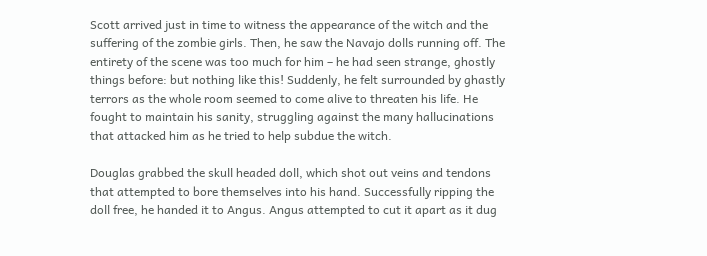Scott arrived just in time to witness the appearance of the witch and the suffering of the zombie girls. Then, he saw the Navajo dolls running off. The entirety of the scene was too much for him – he had seen strange, ghostly things before: but nothing like this! Suddenly, he felt surrounded by ghastly terrors as the whole room seemed to come alive to threaten his life. He fought to maintain his sanity, struggling against the many hallucinations that attacked him as he tried to help subdue the witch.

Douglas grabbed the skull headed doll, which shot out veins and tendons that attempted to bore themselves into his hand. Successfully ripping the doll free, he handed it to Angus. Angus attempted to cut it apart as it dug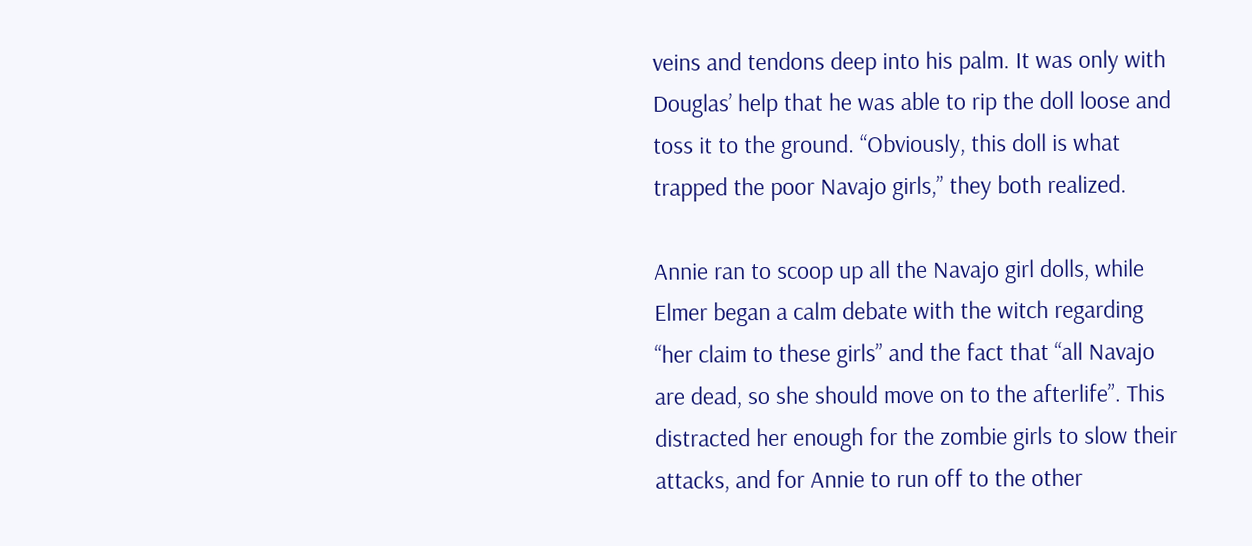veins and tendons deep into his palm. It was only with Douglas’ help that he was able to rip the doll loose and toss it to the ground. “Obviously, this doll is what trapped the poor Navajo girls,” they both realized.

Annie ran to scoop up all the Navajo girl dolls, while Elmer began a calm debate with the witch regarding “her claim to these girls” and the fact that “all Navajo are dead, so she should move on to the afterlife”. This distracted her enough for the zombie girls to slow their attacks, and for Annie to run off to the other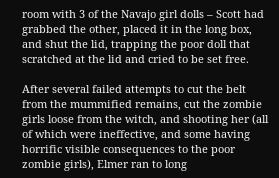room with 3 of the Navajo girl dolls – Scott had grabbed the other, placed it in the long box, and shut the lid, trapping the poor doll that scratched at the lid and cried to be set free.

After several failed attempts to cut the belt from the mummified remains, cut the zombie girls loose from the witch, and shooting her (all of which were ineffective, and some having horrific visible consequences to the poor zombie girls), Elmer ran to long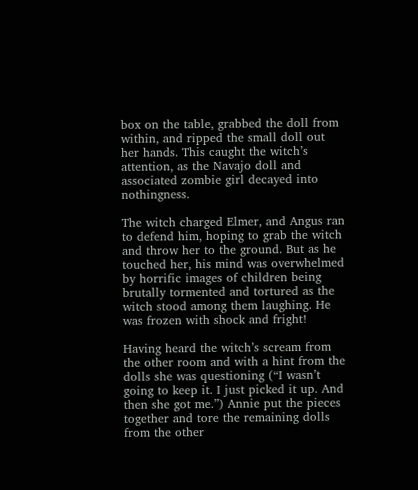box on the table, grabbed the doll from within, and ripped the small doll out her hands. This caught the witch’s attention, as the Navajo doll and associated zombie girl decayed into nothingness.

The witch charged Elmer, and Angus ran to defend him, hoping to grab the witch and throw her to the ground. But as he touched her, his mind was overwhelmed by horrific images of children being brutally tormented and tortured as the witch stood among them laughing. He was frozen with shock and fright!

Having heard the witch’s scream from the other room and with a hint from the dolls she was questioning (“I wasn’t going to keep it. I just picked it up. And then she got me.”) Annie put the pieces together and tore the remaining dolls from the other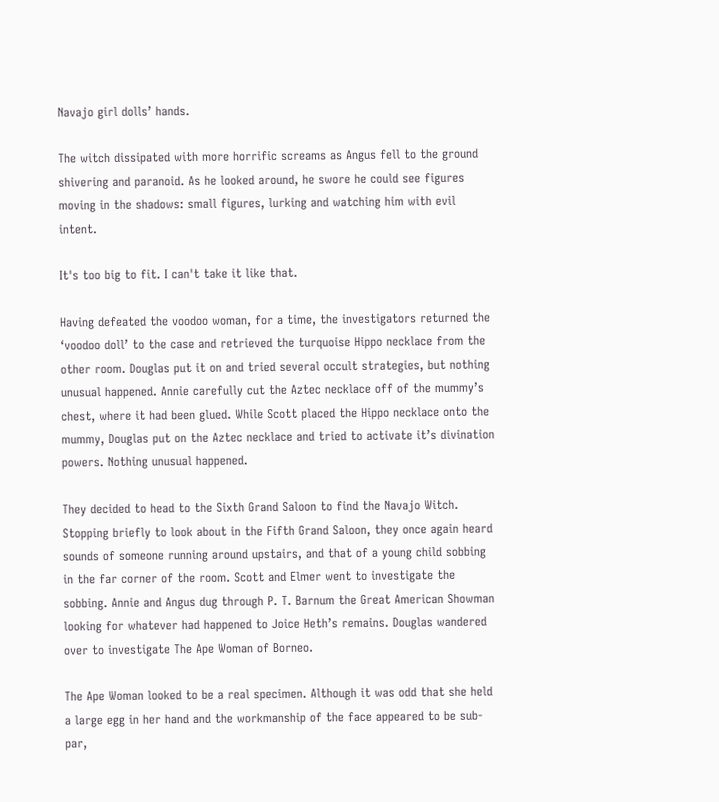Navajo girl dolls’ hands.

The witch dissipated with more horrific screams as Angus fell to the ground shivering and paranoid. As he looked around, he swore he could see figures moving in the shadows: small figures, lurking and watching him with evil intent.

It's too big to fit. I can't take it like that.

Having defeated the voodoo woman, for a time, the investigators returned the ‘voodoo doll’ to the case and retrieved the turquoise Hippo necklace from the other room. Douglas put it on and tried several occult strategies, but nothing unusual happened. Annie carefully cut the Aztec necklace off of the mummy’s chest, where it had been glued. While Scott placed the Hippo necklace onto the mummy, Douglas put on the Aztec necklace and tried to activate it’s divination powers. Nothing unusual happened.

They decided to head to the Sixth Grand Saloon to find the Navajo Witch. Stopping briefly to look about in the Fifth Grand Saloon, they once again heard sounds of someone running around upstairs, and that of a young child sobbing in the far corner of the room. Scott and Elmer went to investigate the sobbing. Annie and Angus dug through P. T. Barnum the Great American Showman looking for whatever had happened to Joice Heth’s remains. Douglas wandered over to investigate The Ape Woman of Borneo.

The Ape Woman looked to be a real specimen. Although it was odd that she held a large egg in her hand and the workmanship of the face appeared to be sub-par,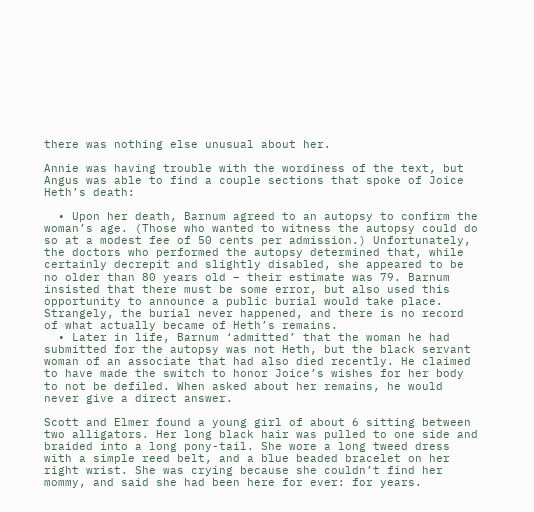there was nothing else unusual about her.

Annie was having trouble with the wordiness of the text, but Angus was able to find a couple sections that spoke of Joice Heth’s death:

  • Upon her death, Barnum agreed to an autopsy to confirm the woman’s age. (Those who wanted to witness the autopsy could do so at a modest fee of 50 cents per admission.) Unfortunately, the doctors who performed the autopsy determined that, while certainly decrepit and slightly disabled, she appeared to be no older than 80 years old – their estimate was 79. Barnum insisted that there must be some error, but also used this opportunity to announce a public burial would take place. Strangely, the burial never happened, and there is no record of what actually became of Heth’s remains.
  • Later in life, Barnum ‘admitted’ that the woman he had submitted for the autopsy was not Heth, but the black servant woman of an associate that had also died recently. He claimed to have made the switch to honor Joice’s wishes for her body to not be defiled. When asked about her remains, he would never give a direct answer.

Scott and Elmer found a young girl of about 6 sitting between two alligators. Her long black hair was pulled to one side and braided into a long pony-tail. She wore a long tweed dress with a simple reed belt, and a blue beaded bracelet on her right wrist. She was crying because she couldn’t find her mommy, and said she had been here for ever: for years.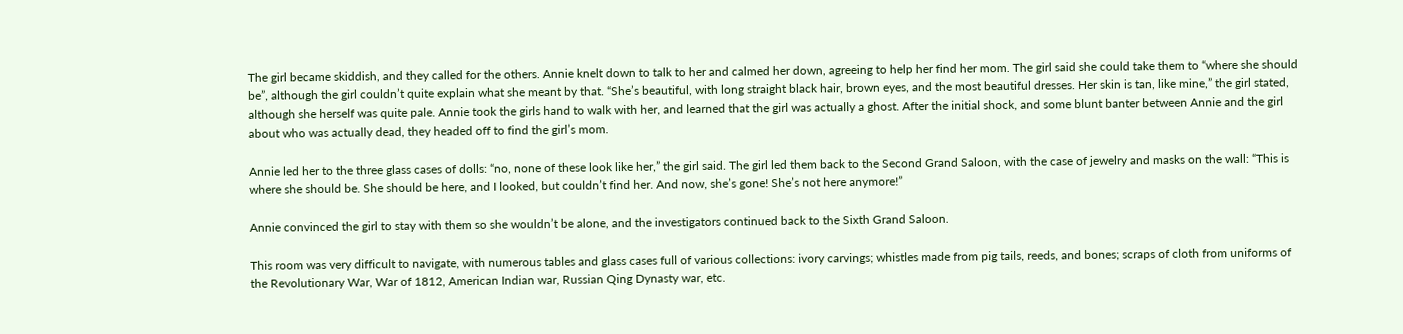The girl became skiddish, and they called for the others. Annie knelt down to talk to her and calmed her down, agreeing to help her find her mom. The girl said she could take them to “where she should be”, although the girl couldn’t quite explain what she meant by that. “She’s beautiful, with long straight black hair, brown eyes, and the most beautiful dresses. Her skin is tan, like mine,” the girl stated, although she herself was quite pale. Annie took the girls hand to walk with her, and learned that the girl was actually a ghost. After the initial shock, and some blunt banter between Annie and the girl about who was actually dead, they headed off to find the girl’s mom.

Annie led her to the three glass cases of dolls: “no, none of these look like her,” the girl said. The girl led them back to the Second Grand Saloon, with the case of jewelry and masks on the wall: “This is where she should be. She should be here, and I looked, but couldn’t find her. And now, she’s gone! She’s not here anymore!”

Annie convinced the girl to stay with them so she wouldn’t be alone, and the investigators continued back to the Sixth Grand Saloon.

This room was very difficult to navigate, with numerous tables and glass cases full of various collections: ivory carvings; whistles made from pig tails, reeds, and bones; scraps of cloth from uniforms of the Revolutionary War, War of 1812, American Indian war, Russian Qing Dynasty war, etc.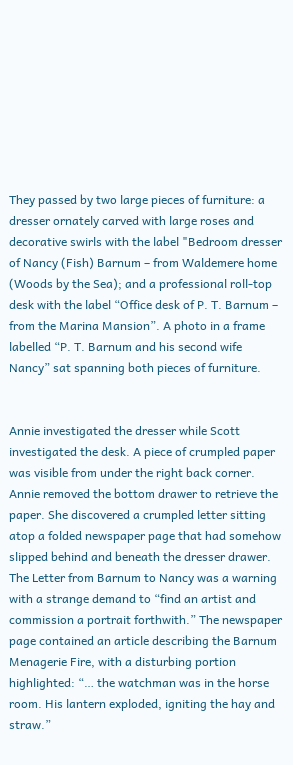They passed by two large pieces of furniture: a dresser ornately carved with large roses and decorative swirls with the label "Bedroom dresser of Nancy (Fish) Barnum – from Waldemere home (Woods by the Sea); and a professional roll-top desk with the label “Office desk of P. T. Barnum – from the Marina Mansion”. A photo in a frame labelled “P. T. Barnum and his second wife Nancy” sat spanning both pieces of furniture.


Annie investigated the dresser while Scott investigated the desk. A piece of crumpled paper was visible from under the right back corner. Annie removed the bottom drawer to retrieve the paper. She discovered a crumpled letter sitting atop a folded newspaper page that had somehow slipped behind and beneath the dresser drawer. The Letter from Barnum to Nancy was a warning with a strange demand to “find an artist and commission a portrait forthwith.” The newspaper page contained an article describing the Barnum Menagerie Fire, with a disturbing portion highlighted: “… the watchman was in the horse room. His lantern exploded, igniting the hay and straw.”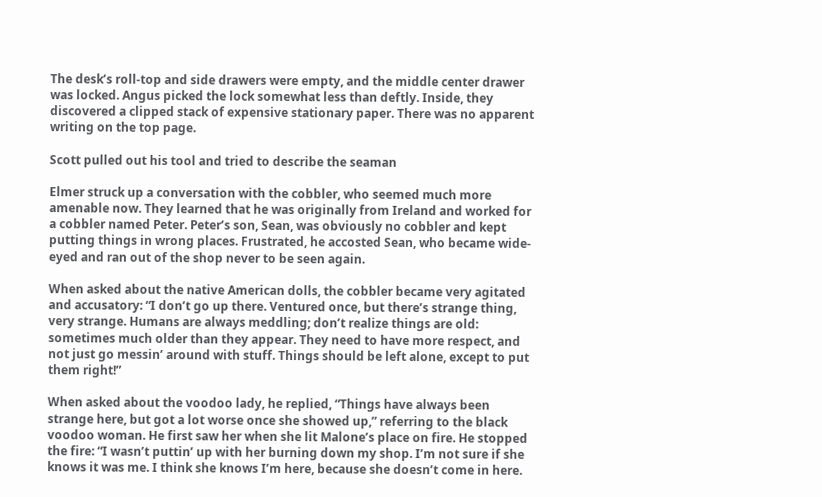The desk’s roll-top and side drawers were empty, and the middle center drawer was locked. Angus picked the lock somewhat less than deftly. Inside, they discovered a clipped stack of expensive stationary paper. There was no apparent writing on the top page.

Scott pulled out his tool and tried to describe the seaman

Elmer struck up a conversation with the cobbler, who seemed much more amenable now. They learned that he was originally from Ireland and worked for a cobbler named Peter. Peter’s son, Sean, was obviously no cobbler and kept putting things in wrong places. Frustrated, he accosted Sean, who became wide-eyed and ran out of the shop never to be seen again.

When asked about the native American dolls, the cobbler became very agitated and accusatory: “I don’t go up there. Ventured once, but there’s strange thing, very strange. Humans are always meddling; don’t realize things are old: sometimes much older than they appear. They need to have more respect, and not just go messin’ around with stuff. Things should be left alone, except to put them right!”

When asked about the voodoo lady, he replied, “Things have always been strange here, but got a lot worse once she showed up,” referring to the black voodoo woman. He first saw her when she lit Malone’s place on fire. He stopped the fire: “I wasn’t puttin’ up with her burning down my shop. I’m not sure if she knows it was me. I think she knows I’m here, because she doesn’t come in here.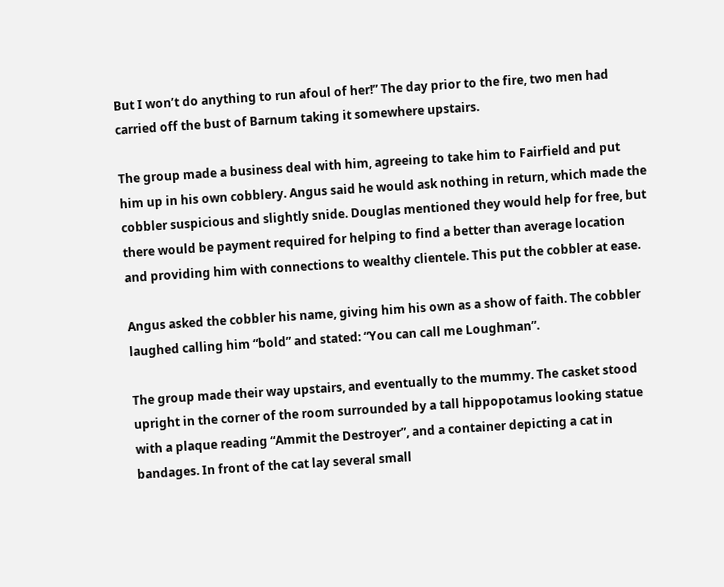But I won’t do anything to run afoul of her!” The day prior to the fire, two men had carried off the bust of Barnum taking it somewhere upstairs.

The group made a business deal with him, agreeing to take him to Fairfield and put him up in his own cobblery. Angus said he would ask nothing in return, which made the cobbler suspicious and slightly snide. Douglas mentioned they would help for free, but there would be payment required for helping to find a better than average location and providing him with connections to wealthy clientele. This put the cobbler at ease.

Angus asked the cobbler his name, giving him his own as a show of faith. The cobbler laughed calling him “bold” and stated: “You can call me Loughman”.

The group made their way upstairs, and eventually to the mummy. The casket stood upright in the corner of the room surrounded by a tall hippopotamus looking statue with a plaque reading “Ammit the Destroyer”, and a container depicting a cat in bandages. In front of the cat lay several small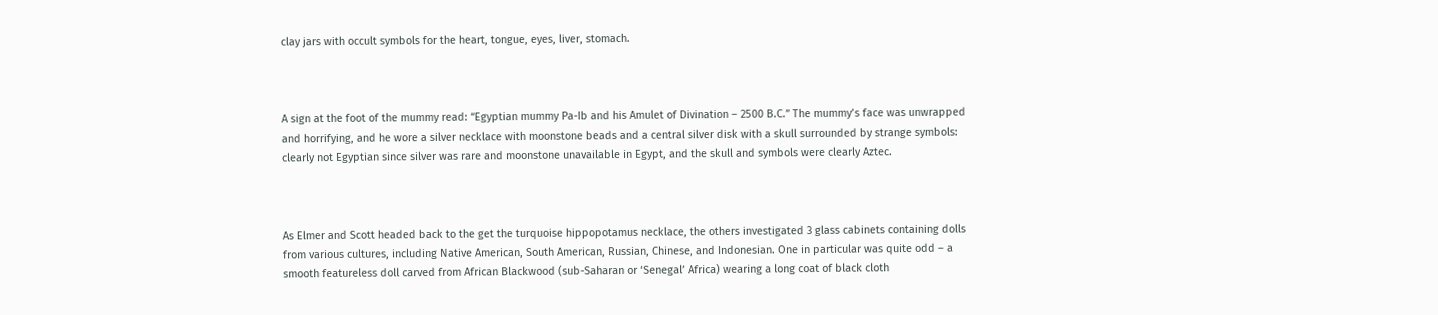clay jars with occult symbols for the heart, tongue, eyes, liver, stomach.



A sign at the foot of the mummy read: “Egyptian mummy Pa-Ib and his Amulet of Divination – 2500 B.C.” The mummy’s face was unwrapped and horrifying, and he wore a silver necklace with moonstone beads and a central silver disk with a skull surrounded by strange symbols: clearly not Egyptian since silver was rare and moonstone unavailable in Egypt, and the skull and symbols were clearly Aztec.



As Elmer and Scott headed back to the get the turquoise hippopotamus necklace, the others investigated 3 glass cabinets containing dolls from various cultures, including Native American, South American, Russian, Chinese, and Indonesian. One in particular was quite odd – a smooth featureless doll carved from African Blackwood (sub-Saharan or ‘Senegal’ Africa) wearing a long coat of black cloth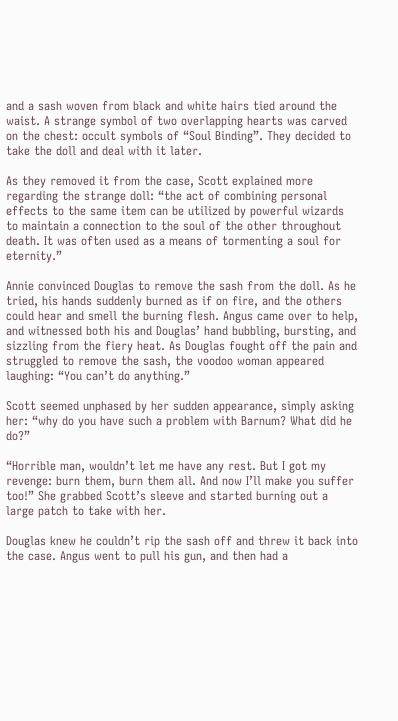and a sash woven from black and white hairs tied around the waist. A strange symbol of two overlapping hearts was carved on the chest: occult symbols of “Soul Binding”. They decided to take the doll and deal with it later.

As they removed it from the case, Scott explained more regarding the strange doll: “the act of combining personal effects to the same item can be utilized by powerful wizards to maintain a connection to the soul of the other throughout death. It was often used as a means of tormenting a soul for eternity.”

Annie convinced Douglas to remove the sash from the doll. As he tried, his hands suddenly burned as if on fire, and the others could hear and smell the burning flesh. Angus came over to help, and witnessed both his and Douglas’ hand bubbling, bursting, and sizzling from the fiery heat. As Douglas fought off the pain and struggled to remove the sash, the voodoo woman appeared laughing: “You can’t do anything.”

Scott seemed unphased by her sudden appearance, simply asking her: “why do you have such a problem with Barnum? What did he do?”

“Horrible man, wouldn’t let me have any rest. But I got my revenge: burn them, burn them all. And now I’ll make you suffer too!” She grabbed Scott’s sleeve and started burning out a large patch to take with her.

Douglas knew he couldn’t rip the sash off and threw it back into the case. Angus went to pull his gun, and then had a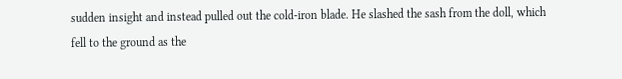sudden insight and instead pulled out the cold-iron blade. He slashed the sash from the doll, which fell to the ground as the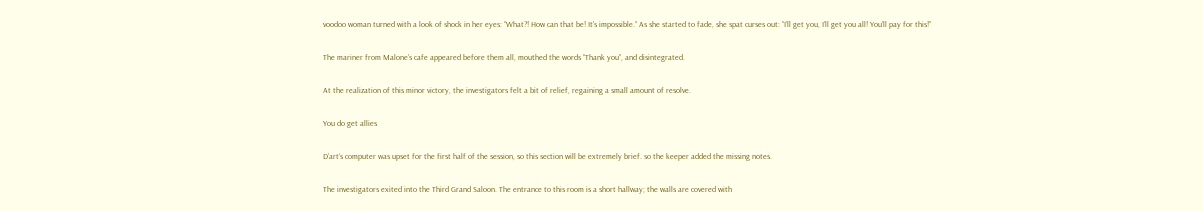voodoo woman turned with a look of shock in her eyes: “What?! How can that be! It’s impossible.” As she started to fade, she spat curses out: “I’ll get you, I’ll get you all! You’ll pay for this!”

The mariner from Malone’s cafe appeared before them all, mouthed the words “Thank you”, and disintegrated.

At the realization of this minor victory, the investigators felt a bit of relief, regaining a small amount of resolve.

You do get allies

D’art’s computer was upset for the first half of the session, so this section will be extremely brief. so the keeper added the missing notes.

The investigators exited into the Third Grand Saloon. The entrance to this room is a short hallway; the walls are covered with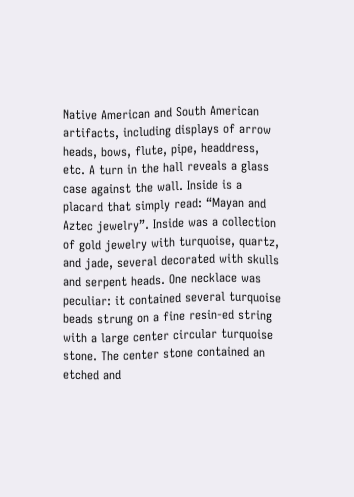Native American and South American artifacts, including displays of arrow heads, bows, flute, pipe, headdress, etc. A turn in the hall reveals a glass case against the wall. Inside is a placard that simply read: “Mayan and Aztec jewelry”. Inside was a collection of gold jewelry with turquoise, quartz, and jade, several decorated with skulls and serpent heads. One necklace was peculiar: it contained several turquoise beads strung on a fine resin-ed string with a large center circular turquoise stone. The center stone contained an etched and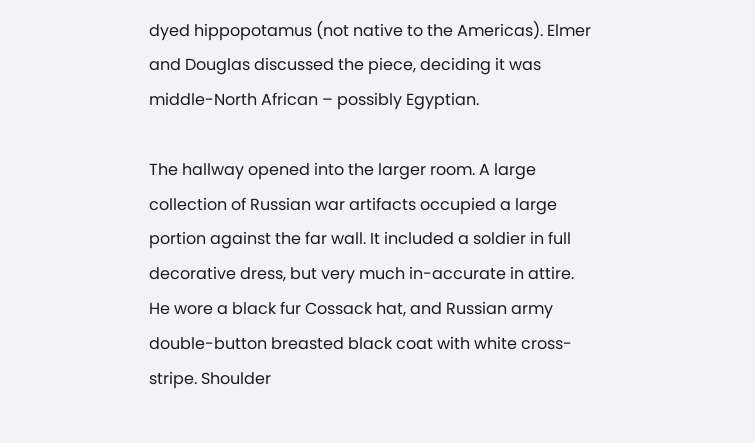dyed hippopotamus (not native to the Americas). Elmer and Douglas discussed the piece, deciding it was middle-North African – possibly Egyptian.

The hallway opened into the larger room. A large collection of Russian war artifacts occupied a large portion against the far wall. It included a soldier in full decorative dress, but very much in-accurate in attire. He wore a black fur Cossack hat, and Russian army double-button breasted black coat with white cross-stripe. Shoulder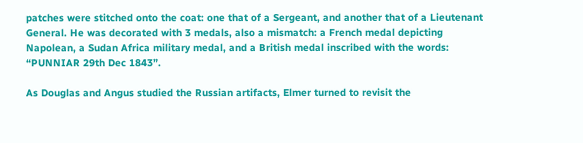patches were stitched onto the coat: one that of a Sergeant, and another that of a Lieutenant General. He was decorated with 3 medals, also a mismatch: a French medal depicting Napolean, a Sudan Africa military medal, and a British medal inscribed with the words: “PUNNIAR 29th Dec 1843”.

As Douglas and Angus studied the Russian artifacts, Elmer turned to revisit the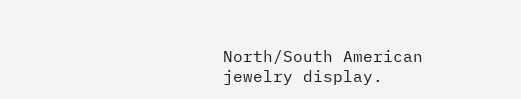North/South American jewelry display.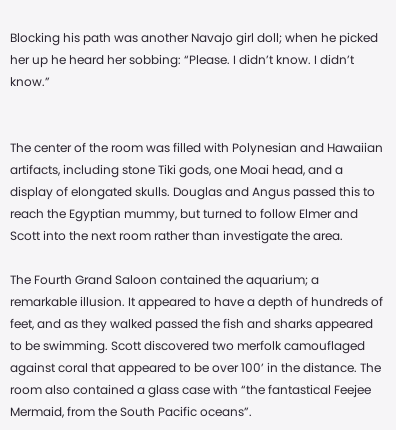Blocking his path was another Navajo girl doll; when he picked her up he heard her sobbing: “Please. I didn’t know. I didn’t know.”


The center of the room was filled with Polynesian and Hawaiian artifacts, including stone Tiki gods, one Moai head, and a display of elongated skulls. Douglas and Angus passed this to reach the Egyptian mummy, but turned to follow Elmer and Scott into the next room rather than investigate the area.

The Fourth Grand Saloon contained the aquarium; a remarkable illusion. It appeared to have a depth of hundreds of feet, and as they walked passed the fish and sharks appeared to be swimming. Scott discovered two merfolk camouflaged against coral that appeared to be over 100’ in the distance. The room also contained a glass case with “the fantastical Feejee Mermaid, from the South Pacific oceans”.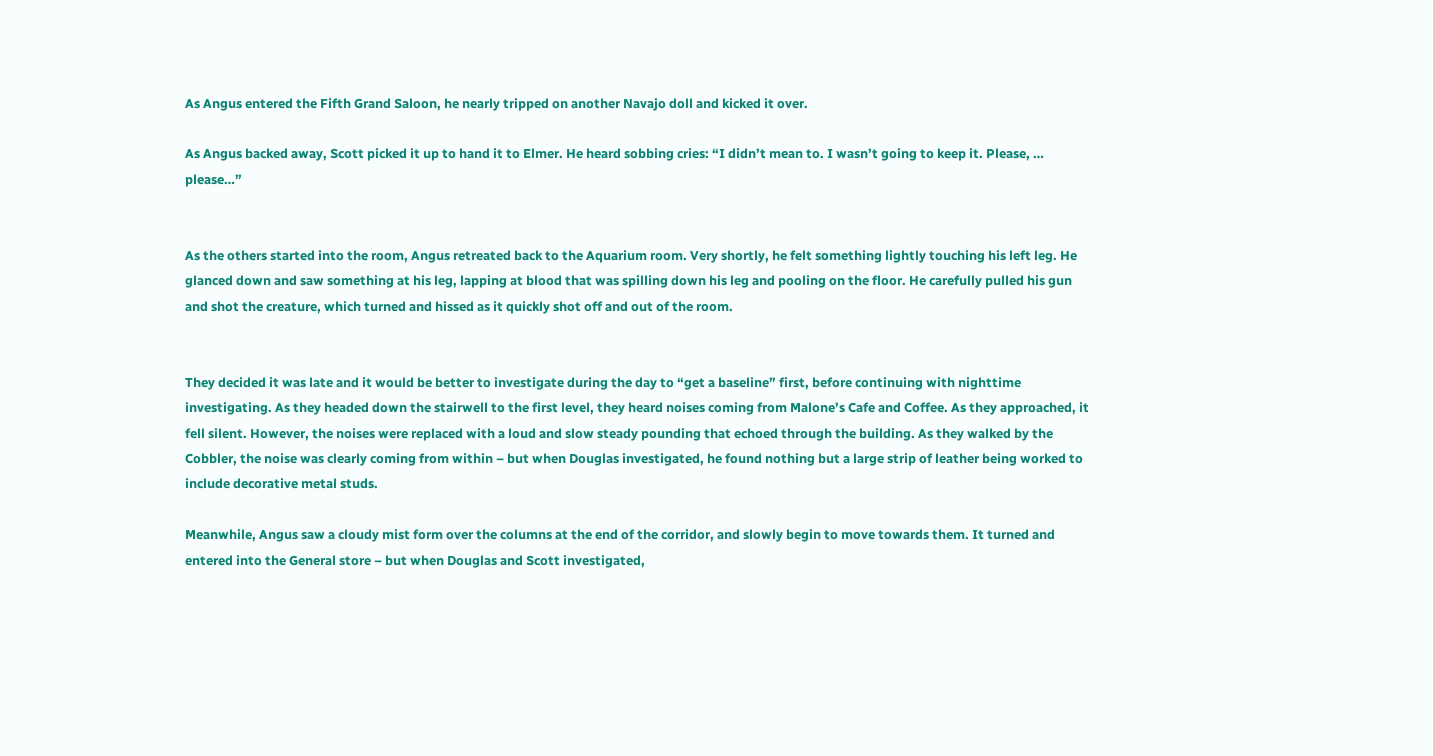As Angus entered the Fifth Grand Saloon, he nearly tripped on another Navajo doll and kicked it over.

As Angus backed away, Scott picked it up to hand it to Elmer. He heard sobbing cries: “I didn’t mean to. I wasn’t going to keep it. Please, … please…”


As the others started into the room, Angus retreated back to the Aquarium room. Very shortly, he felt something lightly touching his left leg. He glanced down and saw something at his leg, lapping at blood that was spilling down his leg and pooling on the floor. He carefully pulled his gun and shot the creature, which turned and hissed as it quickly shot off and out of the room.


They decided it was late and it would be better to investigate during the day to “get a baseline” first, before continuing with nighttime investigating. As they headed down the stairwell to the first level, they heard noises coming from Malone’s Cafe and Coffee. As they approached, it fell silent. However, the noises were replaced with a loud and slow steady pounding that echoed through the building. As they walked by the Cobbler, the noise was clearly coming from within – but when Douglas investigated, he found nothing but a large strip of leather being worked to include decorative metal studs.

Meanwhile, Angus saw a cloudy mist form over the columns at the end of the corridor, and slowly begin to move towards them. It turned and entered into the General store – but when Douglas and Scott investigated,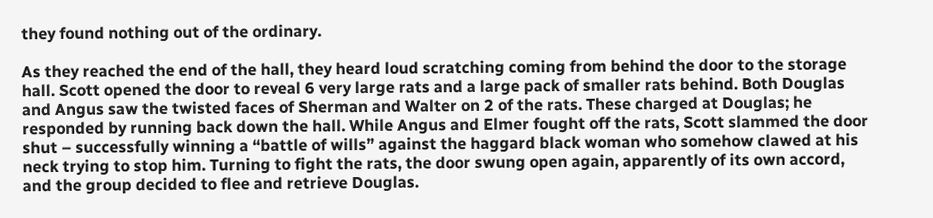they found nothing out of the ordinary.

As they reached the end of the hall, they heard loud scratching coming from behind the door to the storage hall. Scott opened the door to reveal 6 very large rats and a large pack of smaller rats behind. Both Douglas and Angus saw the twisted faces of Sherman and Walter on 2 of the rats. These charged at Douglas; he responded by running back down the hall. While Angus and Elmer fought off the rats, Scott slammed the door shut – successfully winning a “battle of wills” against the haggard black woman who somehow clawed at his neck trying to stop him. Turning to fight the rats, the door swung open again, apparently of its own accord, and the group decided to flee and retrieve Douglas.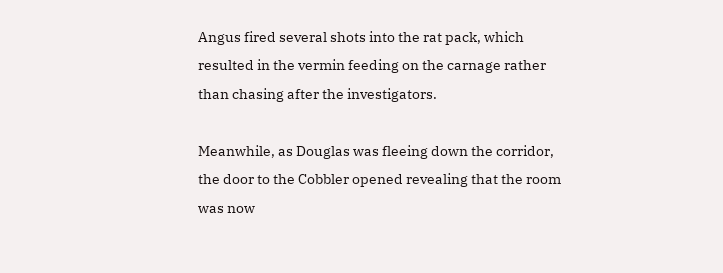Angus fired several shots into the rat pack, which resulted in the vermin feeding on the carnage rather than chasing after the investigators.

Meanwhile, as Douglas was fleeing down the corridor, the door to the Cobbler opened revealing that the room was now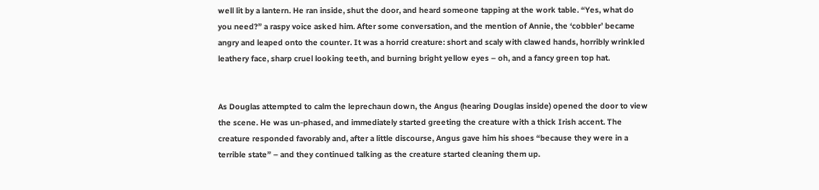well lit by a lantern. He ran inside, shut the door, and heard someone tapping at the work table. “Yes, what do you need?” a raspy voice asked him. After some conversation, and the mention of Annie, the ‘cobbler’ became angry and leaped onto the counter. It was a horrid creature: short and scaly with clawed hands, horribly wrinkled leathery face, sharp cruel looking teeth, and burning bright yellow eyes – oh, and a fancy green top hat.


As Douglas attempted to calm the leprechaun down, the Angus (hearing Douglas inside) opened the door to view the scene. He was un-phased, and immediately started greeting the creature with a thick Irish accent. The creature responded favorably and, after a little discourse, Angus gave him his shoes “because they were in a terrible state” – and they continued talking as the creature started cleaning them up.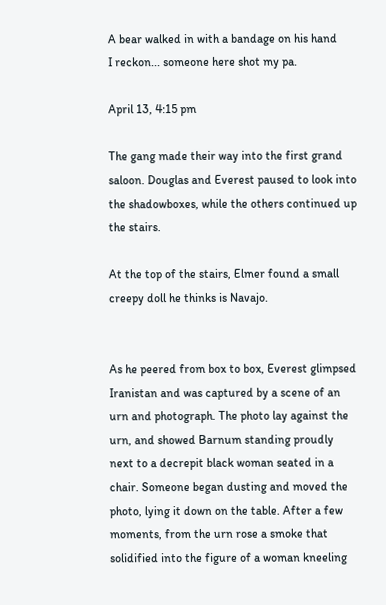A bear walked in with a bandage on his hand
I reckon... someone here shot my pa.

April 13, 4:15 pm

The gang made their way into the first grand saloon. Douglas and Everest paused to look into the shadowboxes, while the others continued up the stairs.

At the top of the stairs, Elmer found a small creepy doll he thinks is Navajo.


As he peered from box to box, Everest glimpsed Iranistan and was captured by a scene of an urn and photograph. The photo lay against the urn, and showed Barnum standing proudly next to a decrepit black woman seated in a chair. Someone began dusting and moved the photo, lying it down on the table. After a few moments, from the urn rose a smoke that solidified into the figure of a woman kneeling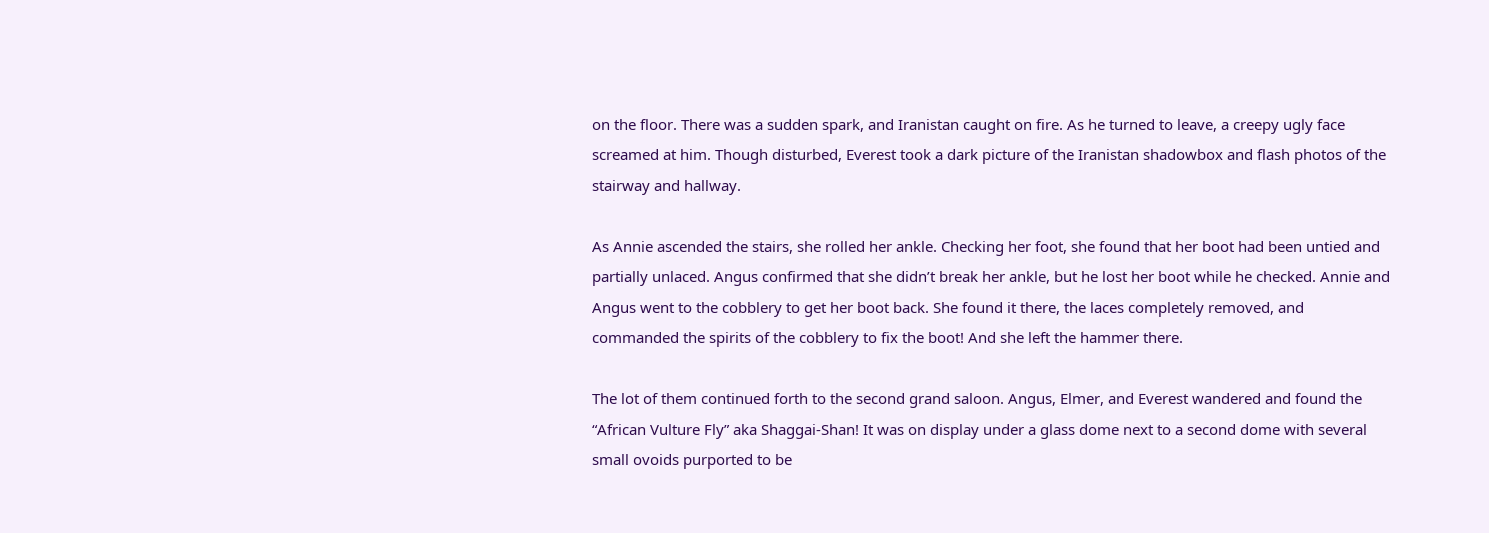on the floor. There was a sudden spark, and Iranistan caught on fire. As he turned to leave, a creepy ugly face screamed at him. Though disturbed, Everest took a dark picture of the Iranistan shadowbox and flash photos of the stairway and hallway.

As Annie ascended the stairs, she rolled her ankle. Checking her foot, she found that her boot had been untied and partially unlaced. Angus confirmed that she didn’t break her ankle, but he lost her boot while he checked. Annie and Angus went to the cobblery to get her boot back. She found it there, the laces completely removed, and commanded the spirits of the cobblery to fix the boot! And she left the hammer there.

The lot of them continued forth to the second grand saloon. Angus, Elmer, and Everest wandered and found the “African Vulture Fly” aka Shaggai-Shan! It was on display under a glass dome next to a second dome with several small ovoids purported to be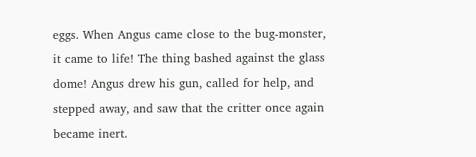eggs. When Angus came close to the bug-monster, it came to life! The thing bashed against the glass dome! Angus drew his gun, called for help, and stepped away, and saw that the critter once again became inert.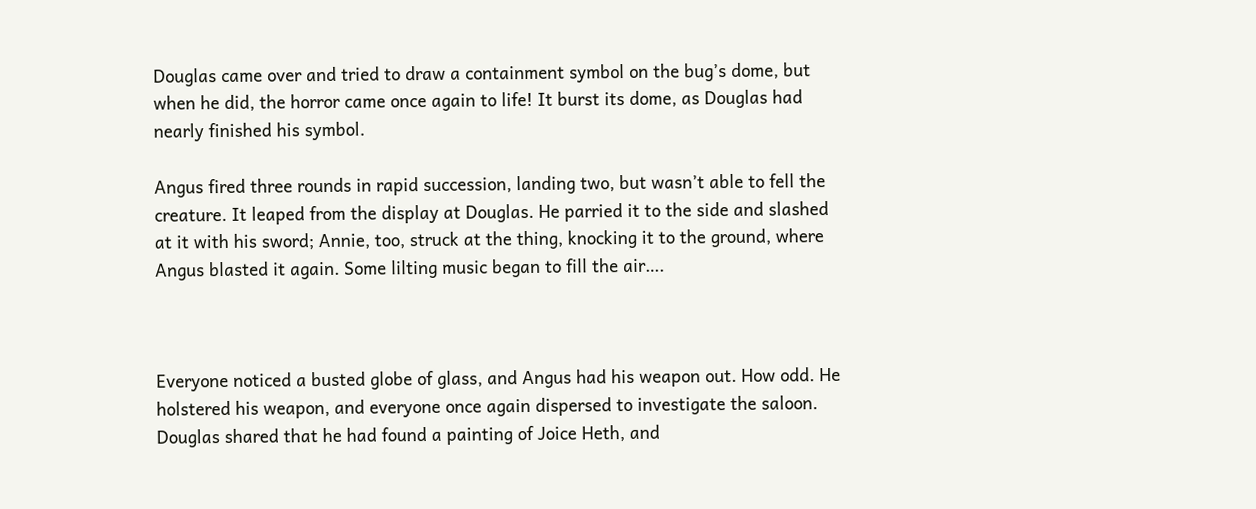Douglas came over and tried to draw a containment symbol on the bug’s dome, but when he did, the horror came once again to life! It burst its dome, as Douglas had nearly finished his symbol.

Angus fired three rounds in rapid succession, landing two, but wasn’t able to fell the creature. It leaped from the display at Douglas. He parried it to the side and slashed at it with his sword; Annie, too, struck at the thing, knocking it to the ground, where Angus blasted it again. Some lilting music began to fill the air….



Everyone noticed a busted globe of glass, and Angus had his weapon out. How odd. He holstered his weapon, and everyone once again dispersed to investigate the saloon. Douglas shared that he had found a painting of Joice Heth, and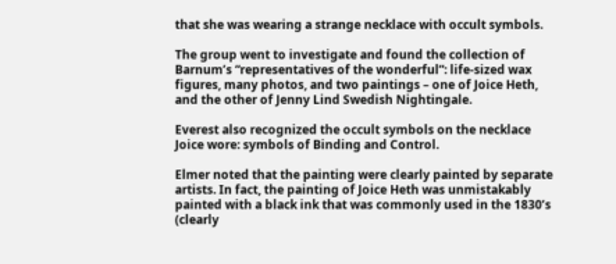that she was wearing a strange necklace with occult symbols.

The group went to investigate and found the collection of Barnum’s “representatives of the wonderful”: life-sized wax figures, many photos, and two paintings – one of Joice Heth, and the other of Jenny Lind Swedish Nightingale.

Everest also recognized the occult symbols on the necklace Joice wore: symbols of Binding and Control.

Elmer noted that the painting were clearly painted by separate artists. In fact, the painting of Joice Heth was unmistakably painted with a black ink that was commonly used in the 1830’s (clearly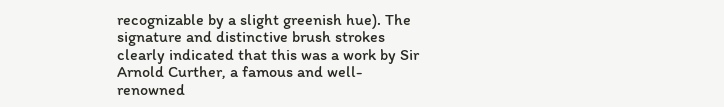recognizable by a slight greenish hue). The signature and distinctive brush strokes clearly indicated that this was a work by Sir Arnold Curther, a famous and well-renowned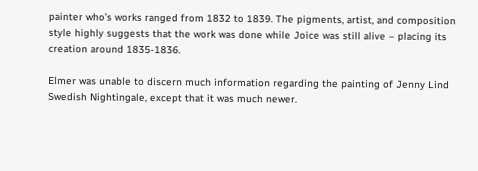painter who’s works ranged from 1832 to 1839. The pigments, artist, and composition style highly suggests that the work was done while Joice was still alive – placing its creation around 1835-1836.

Elmer was unable to discern much information regarding the painting of Jenny Lind Swedish Nightingale, except that it was much newer.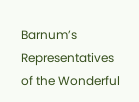Barnum’s Representatives of the Wonderful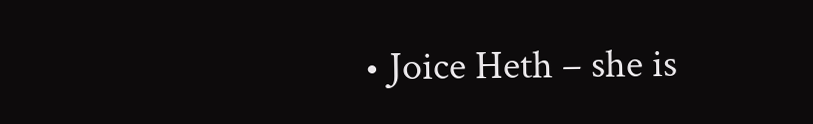• Joice Heth – she is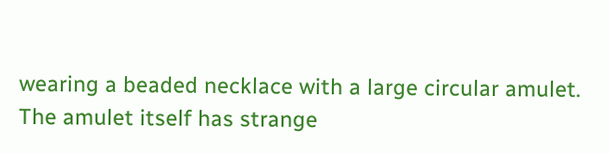wearing a beaded necklace with a large circular amulet. The amulet itself has strange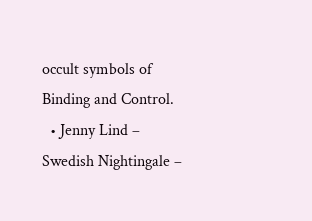occult symbols of Binding and Control.
  • Jenny Lind – Swedish Nightingale –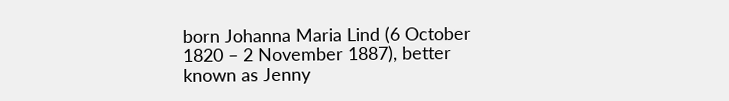born Johanna Maria Lind (6 October 1820 – 2 November 1887), better known as Jenny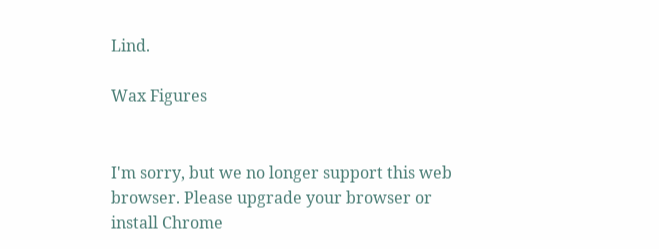Lind.

Wax Figures


I'm sorry, but we no longer support this web browser. Please upgrade your browser or install Chrome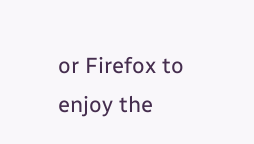or Firefox to enjoy the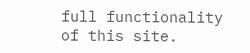full functionality of this site.